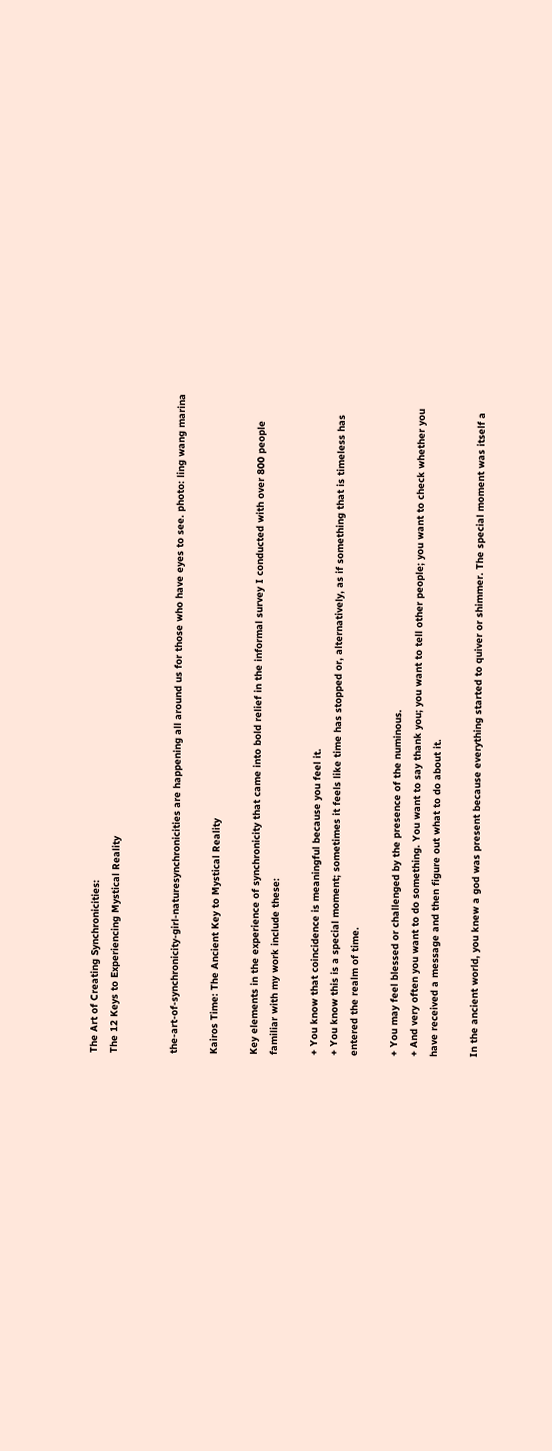The Art of Creating Synchronicities:
The 12 Keys to Experiencing Mystical Reality


the-art-of-synchronicity-girl-naturesynchronicities are happening all around us for those who have eyes to see. photo: ling wang marina

Kairos Time: The Ancient Key to Mystical Reality

Key elements in the experience of synchronicity that came into bold relief in the informal survey I conducted with over 800 people familiar with my work include these:

+ You know that coincidence is meaningful because you feel it.
+ You know this is a special moment; sometimes it feels like time has stopped or, alternatively, as if something that is timeless has entered the realm of time.

+ You may feel blessed or challenged by the presence of the numinous.
+ And very often you want to do something. You want to say thank you; you want to tell other people; you want to check whether you have received a message and then figure out what to do about it.

In the ancient world, you knew a god was present because everything started to quiver or shimmer. The special moment was itself a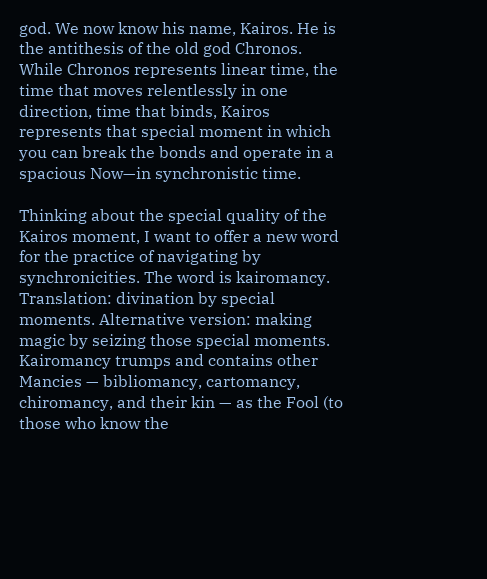god. We now know his name, Kairos. He is the antithesis of the old god Chronos. While Chronos represents linear time, the time that moves relentlessly in one direction, time that binds, Kairos represents that special moment in which you can break the bonds and operate in a spacious Now—in synchronistic time.

Thinking about the special quality of the Kairos moment, I want to offer a new word for the practice of navigating by synchronicities. The word is kairomancy. Translation: divination by special moments. Alternative version: making magic by seizing those special moments. Kairomancy trumps and contains other Mancies — bibliomancy, cartomancy, chiromancy, and their kin — as the Fool (to those who know the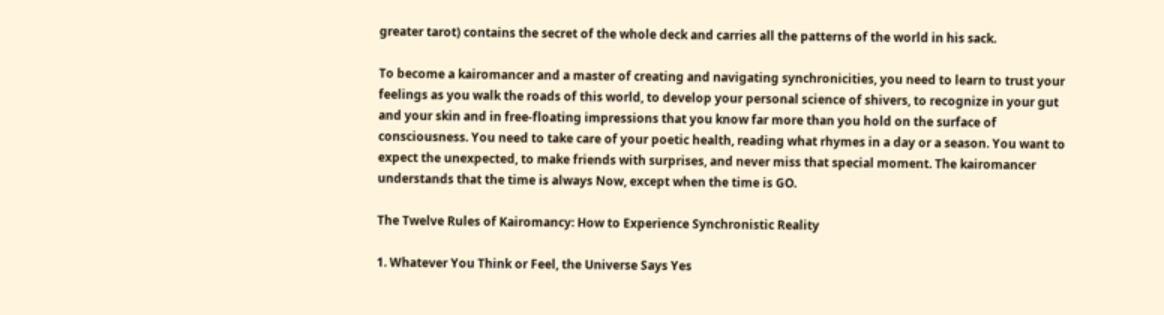greater tarot) contains the secret of the whole deck and carries all the patterns of the world in his sack.

To become a kairomancer and a master of creating and navigating synchronicities, you need to learn to trust your feelings as you walk the roads of this world, to develop your personal science of shivers, to recognize in your gut and your skin and in free-floating impressions that you know far more than you hold on the surface of consciousness. You need to take care of your poetic health, reading what rhymes in a day or a season. You want to expect the unexpected, to make friends with surprises, and never miss that special moment. The kairomancer understands that the time is always Now, except when the time is GO.

The Twelve Rules of Kairomancy: How to Experience Synchronistic Reality

1. Whatever You Think or Feel, the Universe Says Yes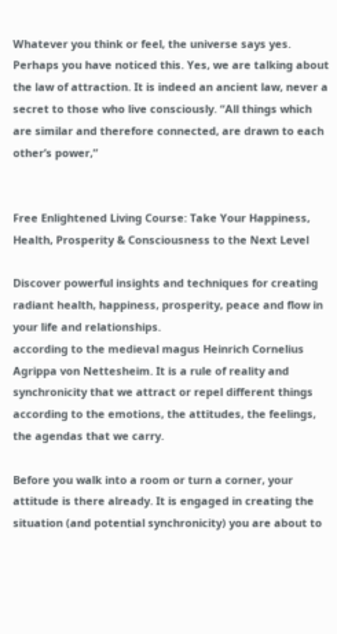Whatever you think or feel, the universe says yes. Perhaps you have noticed this. Yes, we are talking about the law of attraction. It is indeed an ancient law, never a secret to those who live consciously. “All things which are similar and therefore connected, are drawn to each other’s power,”


Free Enlightened Living Course: Take Your Happiness, Health, Prosperity & Consciousness to the Next Level

Discover powerful insights and techniques for creating radiant health, happiness, prosperity, peace and flow in your life and relationships.
according to the medieval magus Heinrich Cornelius Agrippa von Nettesheim. It is a rule of reality and synchronicity that we attract or repel different things according to the emotions, the attitudes, the feelings, the agendas that we carry.

Before you walk into a room or turn a corner, your attitude is there already. It is engaged in creating the situation (and potential synchronicity) you are about to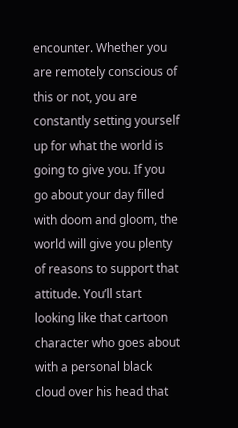encounter. Whether you are remotely conscious of this or not, you are constantly setting yourself up for what the world is going to give you. If you go about your day filled with doom and gloom, the world will give you plenty of reasons to support that attitude. You’ll start looking like that cartoon character who goes about with a personal black cloud over his head that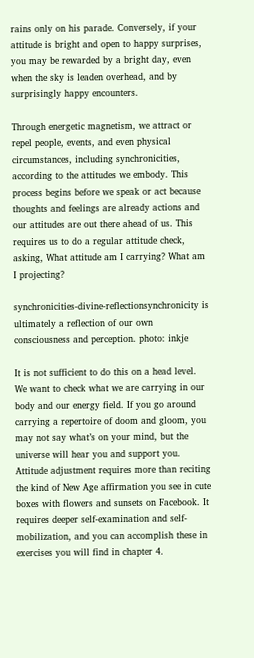rains only on his parade. Conversely, if your attitude is bright and open to happy surprises, you may be rewarded by a bright day, even when the sky is leaden overhead, and by surprisingly happy encounters.

Through energetic magnetism, we attract or repel people, events, and even physical circumstances, including synchronicities, according to the attitudes we embody. This process begins before we speak or act because thoughts and feelings are already actions and our attitudes are out there ahead of us. This requires us to do a regular attitude check, asking, What attitude am I carrying? What am I projecting?

synchronicities-divine-reflectionsynchronicity is ultimately a reflection of our own consciousness and perception. photo: inkje

It is not sufficient to do this on a head level. We want to check what we are carrying in our body and our energy field. If you go around carrying a repertoire of doom and gloom, you may not say what’s on your mind, but the universe will hear you and support you. Attitude adjustment requires more than reciting the kind of New Age affirmation you see in cute boxes with flowers and sunsets on Facebook. It requires deeper self-examination and self-mobilization, and you can accomplish these in exercises you will find in chapter 4.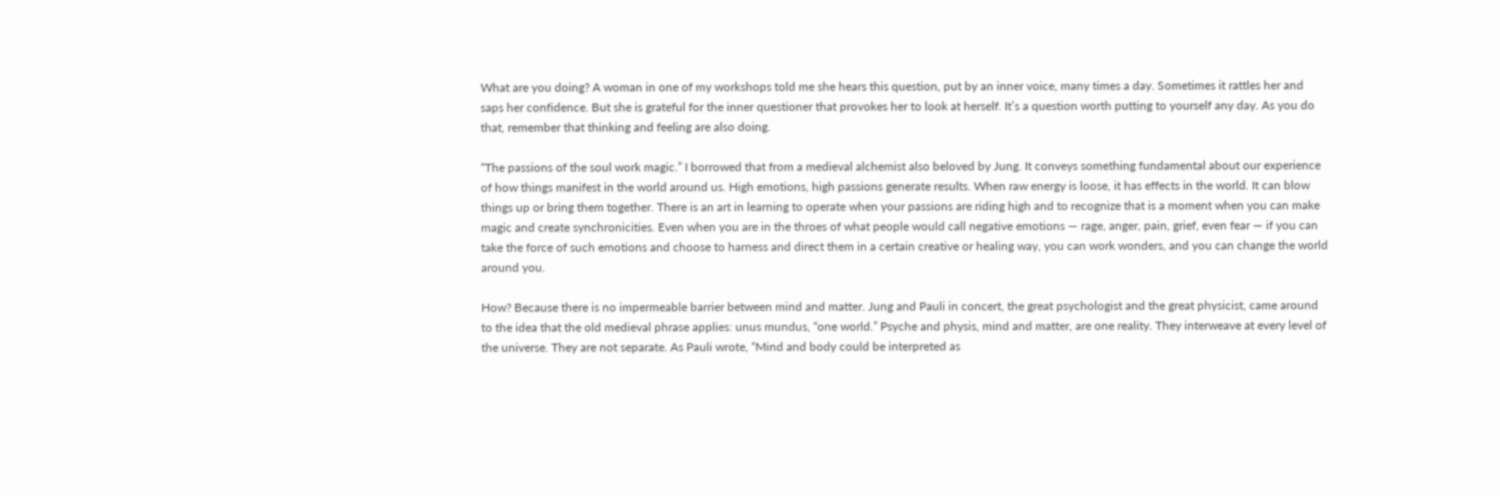What are you doing? A woman in one of my workshops told me she hears this question, put by an inner voice, many times a day. Sometimes it rattles her and saps her confidence. But she is grateful for the inner questioner that provokes her to look at herself. It’s a question worth putting to yourself any day. As you do that, remember that thinking and feeling are also doing.

“The passions of the soul work magic.” I borrowed that from a medieval alchemist also beloved by Jung. It conveys something fundamental about our experience of how things manifest in the world around us. High emotions, high passions generate results. When raw energy is loose, it has effects in the world. It can blow things up or bring them together. There is an art in learning to operate when your passions are riding high and to recognize that is a moment when you can make magic and create synchronicities. Even when you are in the throes of what people would call negative emotions — rage, anger, pain, grief, even fear — if you can take the force of such emotions and choose to harness and direct them in a certain creative or healing way, you can work wonders, and you can change the world around you.

How? Because there is no impermeable barrier between mind and matter. Jung and Pauli in concert, the great psychologist and the great physicist, came around to the idea that the old medieval phrase applies: unus mundus, “one world.” Psyche and physis, mind and matter, are one reality. They interweave at every level of the universe. They are not separate. As Pauli wrote, “Mind and body could be interpreted as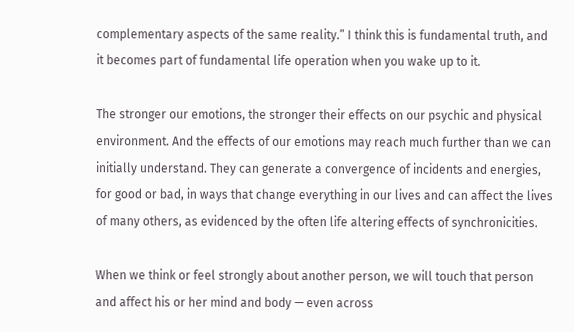complementary aspects of the same reality.” I think this is fundamental truth, and it becomes part of fundamental life operation when you wake up to it.

The stronger our emotions, the stronger their effects on our psychic and physical environment. And the effects of our emotions may reach much further than we can initially understand. They can generate a convergence of incidents and energies, for good or bad, in ways that change everything in our lives and can affect the lives of many others, as evidenced by the often life altering effects of synchronicities.

When we think or feel strongly about another person, we will touch that person and affect his or her mind and body — even across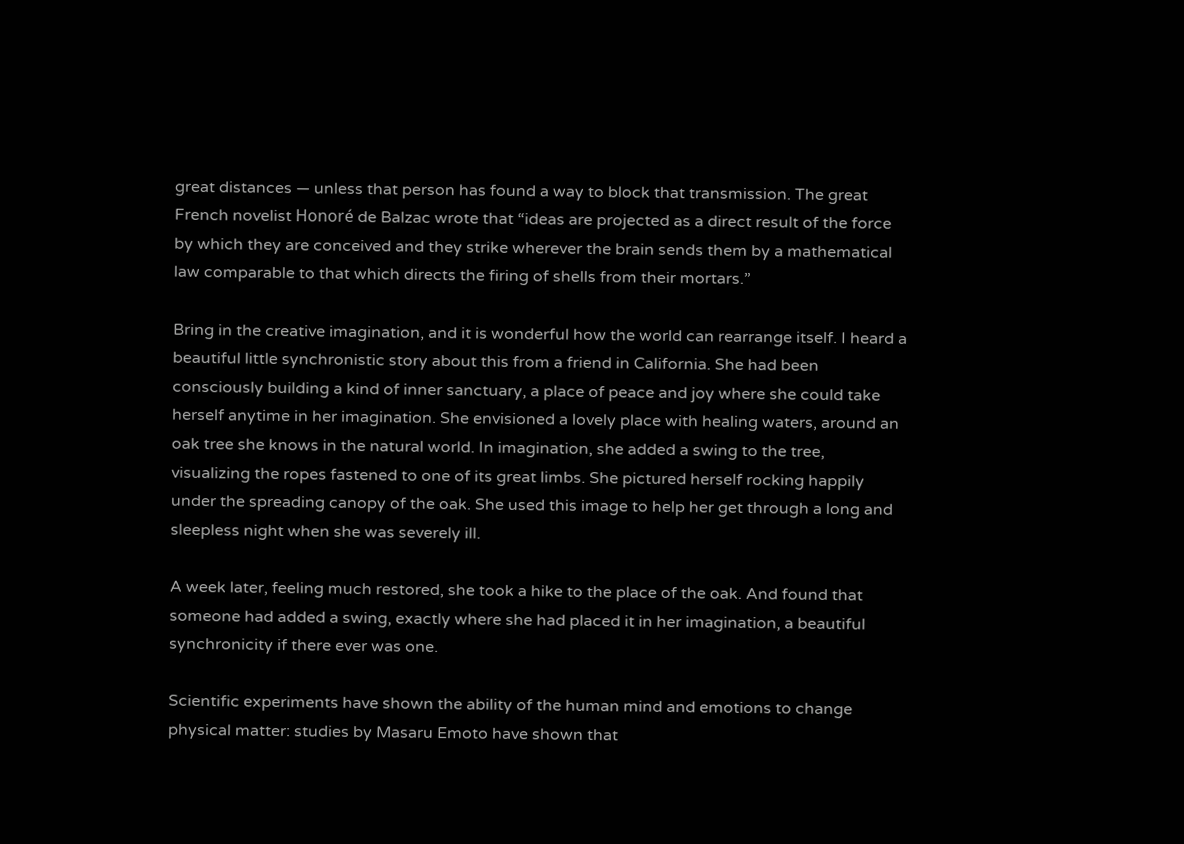great distances — unless that person has found a way to block that transmission. The great French novelist Honoré de Balzac wrote that “ideas are projected as a direct result of the force by which they are conceived and they strike wherever the brain sends them by a mathematical law comparable to that which directs the firing of shells from their mortars.”

Bring in the creative imagination, and it is wonderful how the world can rearrange itself. I heard a beautiful little synchronistic story about this from a friend in California. She had been consciously building a kind of inner sanctuary, a place of peace and joy where she could take herself anytime in her imagination. She envisioned a lovely place with healing waters, around an oak tree she knows in the natural world. In imagination, she added a swing to the tree, visualizing the ropes fastened to one of its great limbs. She pictured herself rocking happily under the spreading canopy of the oak. She used this image to help her get through a long and sleepless night when she was severely ill.

A week later, feeling much restored, she took a hike to the place of the oak. And found that someone had added a swing, exactly where she had placed it in her imagination, a beautiful synchronicity if there ever was one.

Scientific experiments have shown the ability of the human mind and emotions to change physical matter: studies by Masaru Emoto have shown that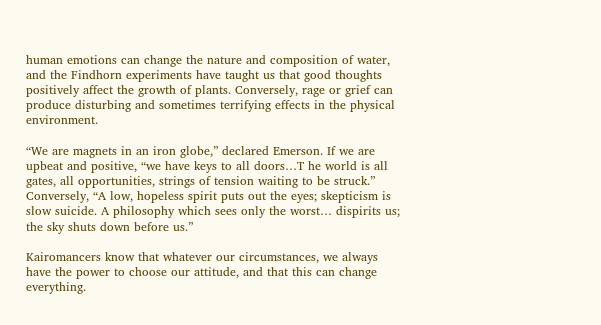human emotions can change the nature and composition of water, and the Findhorn experiments have taught us that good thoughts positively affect the growth of plants. Conversely, rage or grief can produce disturbing and sometimes terrifying effects in the physical environment.

“We are magnets in an iron globe,” declared Emerson. If we are upbeat and positive, “we have keys to all doors…T he world is all gates, all opportunities, strings of tension waiting to be struck.” Conversely, “A low, hopeless spirit puts out the eyes; skepticism is slow suicide. A philosophy which sees only the worst… dispirits us; the sky shuts down before us.”

Kairomancers know that whatever our circumstances, we always have the power to choose our attitude, and that this can change everything.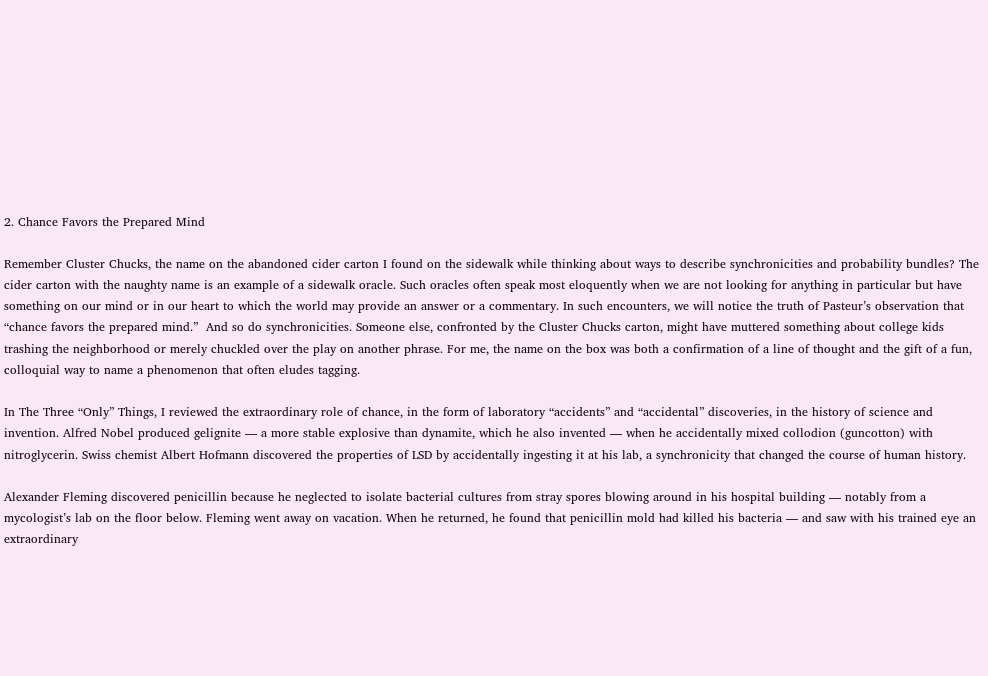2. Chance Favors the Prepared Mind

Remember Cluster Chucks, the name on the abandoned cider carton I found on the sidewalk while thinking about ways to describe synchronicities and probability bundles? The cider carton with the naughty name is an example of a sidewalk oracle. Such oracles often speak most eloquently when we are not looking for anything in particular but have something on our mind or in our heart to which the world may provide an answer or a commentary. In such encounters, we will notice the truth of Pasteur’s observation that “chance favors the prepared mind.”  And so do synchronicities. Someone else, confronted by the Cluster Chucks carton, might have muttered something about college kids trashing the neighborhood or merely chuckled over the play on another phrase. For me, the name on the box was both a confirmation of a line of thought and the gift of a fun, colloquial way to name a phenomenon that often eludes tagging.

In The Three “Only” Things, I reviewed the extraordinary role of chance, in the form of laboratory “accidents” and “accidental” discoveries, in the history of science and invention. Alfred Nobel produced gelignite — a more stable explosive than dynamite, which he also invented — when he accidentally mixed collodion (guncotton) with nitroglycerin. Swiss chemist Albert Hofmann discovered the properties of LSD by accidentally ingesting it at his lab, a synchronicity that changed the course of human history.

Alexander Fleming discovered penicillin because he neglected to isolate bacterial cultures from stray spores blowing around in his hospital building — notably from a mycologist’s lab on the floor below. Fleming went away on vacation. When he returned, he found that penicillin mold had killed his bacteria — and saw with his trained eye an extraordinary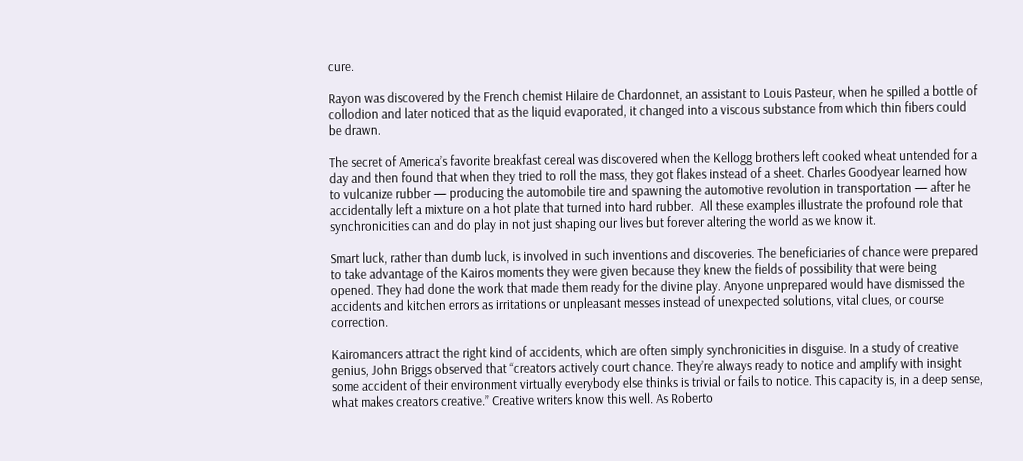cure.

Rayon was discovered by the French chemist Hilaire de Chardonnet, an assistant to Louis Pasteur, when he spilled a bottle of collodion and later noticed that as the liquid evaporated, it changed into a viscous substance from which thin fibers could be drawn.

The secret of America’s favorite breakfast cereal was discovered when the Kellogg brothers left cooked wheat untended for a day and then found that when they tried to roll the mass, they got flakes instead of a sheet. Charles Goodyear learned how to vulcanize rubber — producing the automobile tire and spawning the automotive revolution in transportation — after he accidentally left a mixture on a hot plate that turned into hard rubber.  All these examples illustrate the profound role that synchronicities can and do play in not just shaping our lives but forever altering the world as we know it.

Smart luck, rather than dumb luck, is involved in such inventions and discoveries. The beneficiaries of chance were prepared to take advantage of the Kairos moments they were given because they knew the fields of possibility that were being opened. They had done the work that made them ready for the divine play. Anyone unprepared would have dismissed the accidents and kitchen errors as irritations or unpleasant messes instead of unexpected solutions, vital clues, or course correction.

Kairomancers attract the right kind of accidents, which are often simply synchronicities in disguise. In a study of creative genius, John Briggs observed that “creators actively court chance. They’re always ready to notice and amplify with insight some accident of their environment virtually everybody else thinks is trivial or fails to notice. This capacity is, in a deep sense, what makes creators creative.” Creative writers know this well. As Roberto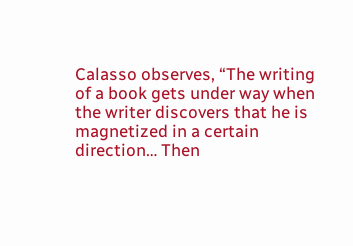Calasso observes, “The writing of a book gets under way when the writer discovers that he is magnetized in a certain direction… Then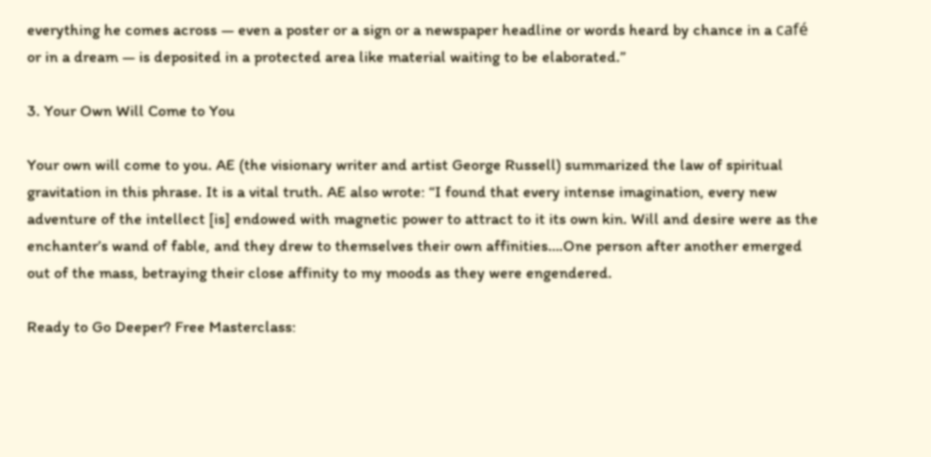everything he comes across — even a poster or a sign or a newspaper headline or words heard by chance in a café or in a dream — is deposited in a protected area like material waiting to be elaborated.”

3. Your Own Will Come to You

Your own will come to you. AE (the visionary writer and artist George Russell) summarized the law of spiritual gravitation in this phrase. It is a vital truth. AE also wrote: “I found that every intense imagination, every new adventure of the intellect [is] endowed with magnetic power to attract to it its own kin. Will and desire were as the enchanter’s wand of fable, and they drew to themselves their own affinities….One person after another emerged out of the mass, betraying their close affinity to my moods as they were engendered.

Ready to Go Deeper? Free Masterclass: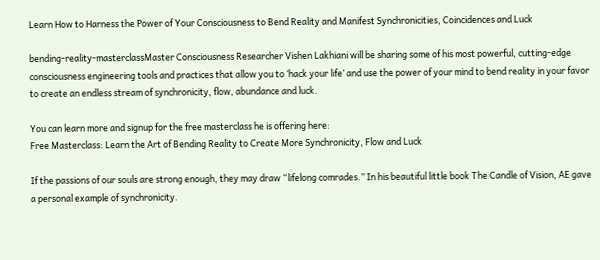Learn How to Harness the Power of Your Consciousness to Bend Reality and Manifest Synchronicities, Coincidences and Luck

bending-reality-masterclassMaster Consciousness Researcher Vishen Lakhiani will be sharing some of his most powerful, cutting-edge consciousness engineering tools and practices that allow you to ‘hack your life’ and use the power of your mind to bend reality in your favor to create an endless stream of synchronicity, flow, abundance and luck.

You can learn more and signup for the free masterclass he is offering here:
Free Masterclass: Learn the Art of Bending Reality to Create More Synchronicity, Flow and Luck

If the passions of our souls are strong enough, they may draw “lifelong comrades.” In his beautiful little book The Candle of Vision, AE gave a personal example of synchronicity.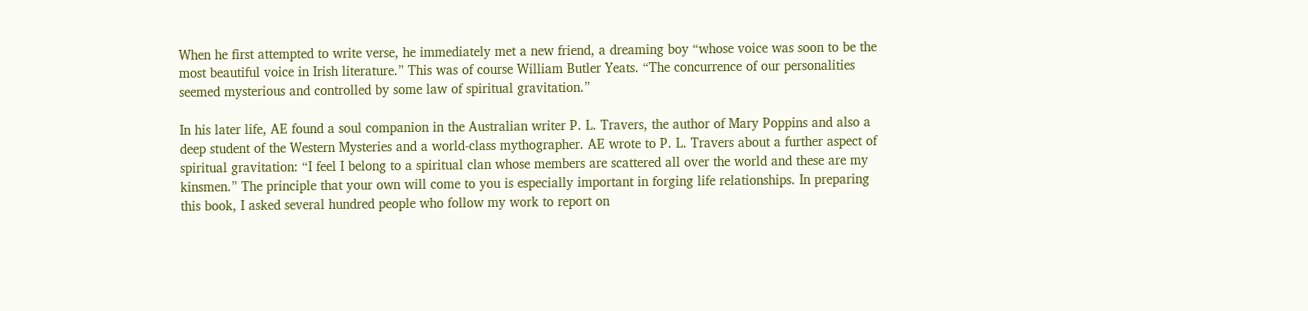When he first attempted to write verse, he immediately met a new friend, a dreaming boy “whose voice was soon to be the most beautiful voice in Irish literature.” This was of course William Butler Yeats. “The concurrence of our personalities seemed mysterious and controlled by some law of spiritual gravitation.”

In his later life, AE found a soul companion in the Australian writer P. L. Travers, the author of Mary Poppins and also a deep student of the Western Mysteries and a world-class mythographer. AE wrote to P. L. Travers about a further aspect of spiritual gravitation: “I feel I belong to a spiritual clan whose members are scattered all over the world and these are my kinsmen.” The principle that your own will come to you is especially important in forging life relationships. In preparing this book, I asked several hundred people who follow my work to report on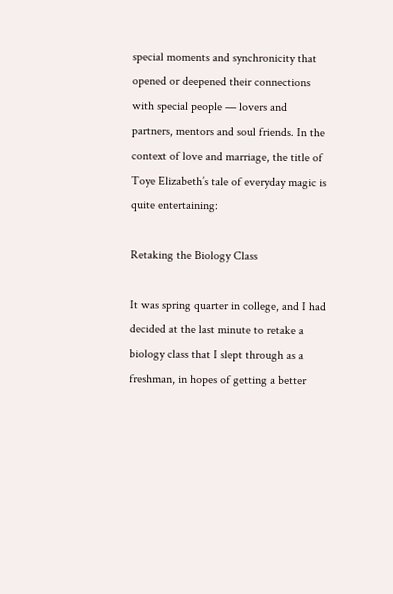special moments and synchronicity that opened or deepened their connections with special people — lovers and partners, mentors and soul friends. In the context of love and marriage, the title of Toye Elizabeth’s tale of everyday magic is quite entertaining:

Retaking the Biology Class

It was spring quarter in college, and I had decided at the last minute to retake a biology class that I slept through as a freshman, in hopes of getting a better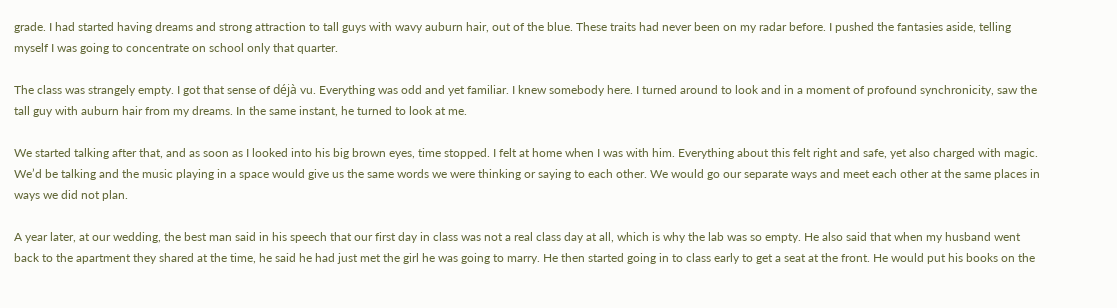grade. I had started having dreams and strong attraction to tall guys with wavy auburn hair, out of the blue. These traits had never been on my radar before. I pushed the fantasies aside, telling myself I was going to concentrate on school only that quarter.

The class was strangely empty. I got that sense of déjà vu. Everything was odd and yet familiar. I knew somebody here. I turned around to look and in a moment of profound synchronicity, saw the tall guy with auburn hair from my dreams. In the same instant, he turned to look at me.

We started talking after that, and as soon as I looked into his big brown eyes, time stopped. I felt at home when I was with him. Everything about this felt right and safe, yet also charged with magic. We’d be talking and the music playing in a space would give us the same words we were thinking or saying to each other. We would go our separate ways and meet each other at the same places in ways we did not plan.

A year later, at our wedding, the best man said in his speech that our first day in class was not a real class day at all, which is why the lab was so empty. He also said that when my husband went back to the apartment they shared at the time, he said he had just met the girl he was going to marry. He then started going in to class early to get a seat at the front. He would put his books on the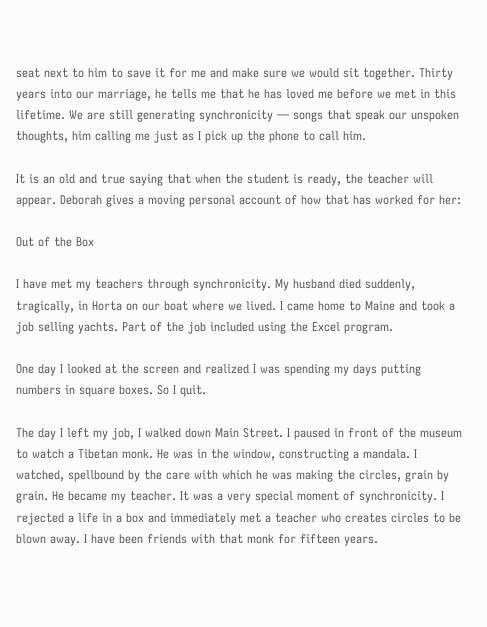seat next to him to save it for me and make sure we would sit together. Thirty years into our marriage, he tells me that he has loved me before we met in this lifetime. We are still generating synchronicity — songs that speak our unspoken thoughts, him calling me just as I pick up the phone to call him.

It is an old and true saying that when the student is ready, the teacher will appear. Deborah gives a moving personal account of how that has worked for her:

Out of the Box

I have met my teachers through synchronicity. My husband died suddenly, tragically, in Horta on our boat where we lived. I came home to Maine and took a job selling yachts. Part of the job included using the Excel program.

One day I looked at the screen and realized I was spending my days putting numbers in square boxes. So I quit.

The day I left my job, I walked down Main Street. I paused in front of the museum to watch a Tibetan monk. He was in the window, constructing a mandala. I watched, spellbound by the care with which he was making the circles, grain by grain. He became my teacher. It was a very special moment of synchronicity. I rejected a life in a box and immediately met a teacher who creates circles to be blown away. I have been friends with that monk for fifteen years.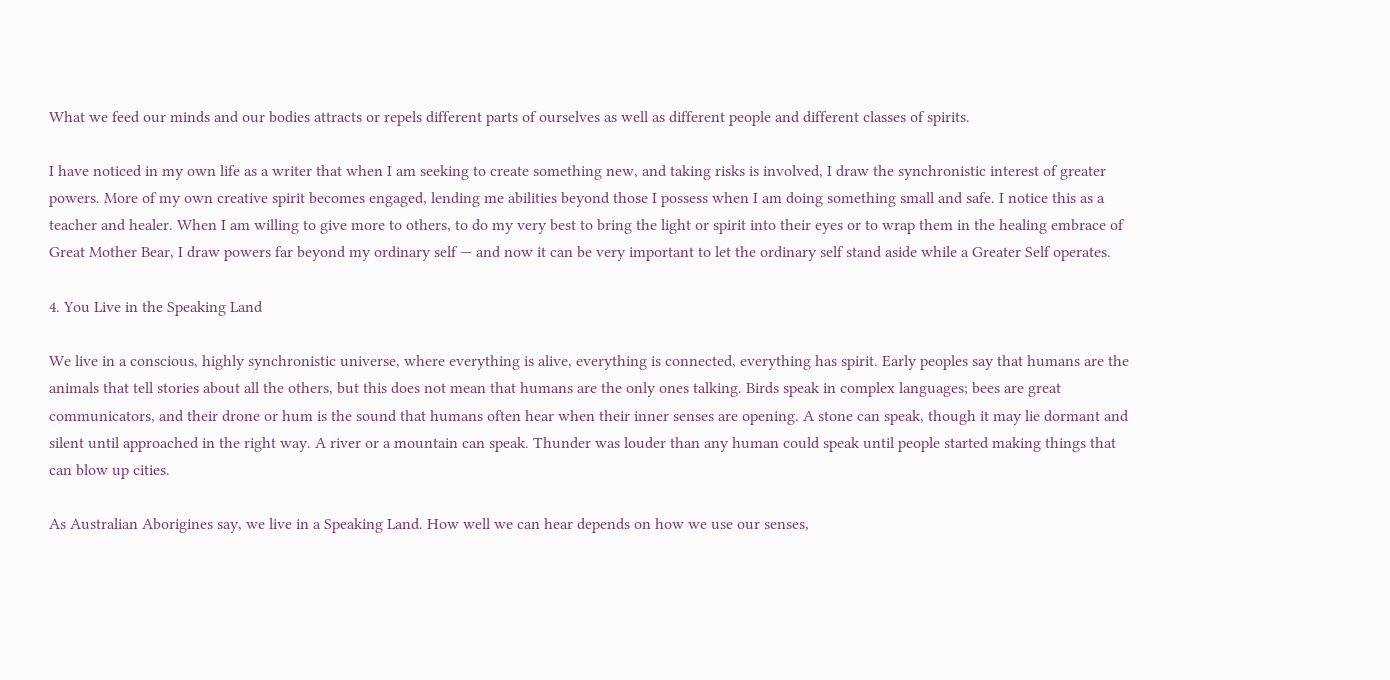What we feed our minds and our bodies attracts or repels different parts of ourselves as well as different people and different classes of spirits.

I have noticed in my own life as a writer that when I am seeking to create something new, and taking risks is involved, I draw the synchronistic interest of greater powers. More of my own creative spirit becomes engaged, lending me abilities beyond those I possess when I am doing something small and safe. I notice this as a teacher and healer. When I am willing to give more to others, to do my very best to bring the light or spirit into their eyes or to wrap them in the healing embrace of Great Mother Bear, I draw powers far beyond my ordinary self — and now it can be very important to let the ordinary self stand aside while a Greater Self operates.

4. You Live in the Speaking Land

We live in a conscious, highly synchronistic universe, where everything is alive, everything is connected, everything has spirit. Early peoples say that humans are the animals that tell stories about all the others, but this does not mean that humans are the only ones talking. Birds speak in complex languages; bees are great communicators, and their drone or hum is the sound that humans often hear when their inner senses are opening. A stone can speak, though it may lie dormant and silent until approached in the right way. A river or a mountain can speak. Thunder was louder than any human could speak until people started making things that can blow up cities.

As Australian Aborigines say, we live in a Speaking Land. How well we can hear depends on how we use our senses,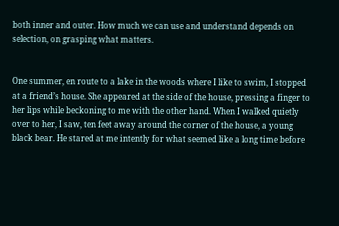both inner and outer. How much we can use and understand depends on selection, on grasping what matters.


One summer, en route to a lake in the woods where I like to swim, I stopped at a friend’s house. She appeared at the side of the house, pressing a finger to her lips while beckoning to me with the other hand. When I walked quietly over to her, I saw, ten feet away around the corner of the house, a young black bear. He stared at me intently for what seemed like a long time before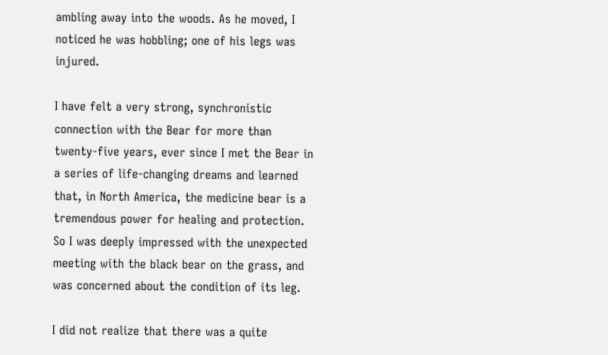ambling away into the woods. As he moved, I noticed he was hobbling; one of his legs was injured.

I have felt a very strong, synchronistic connection with the Bear for more than twenty-five years, ever since I met the Bear in a series of life-changing dreams and learned that, in North America, the medicine bear is a tremendous power for healing and protection. So I was deeply impressed with the unexpected meeting with the black bear on the grass, and was concerned about the condition of its leg.

I did not realize that there was a quite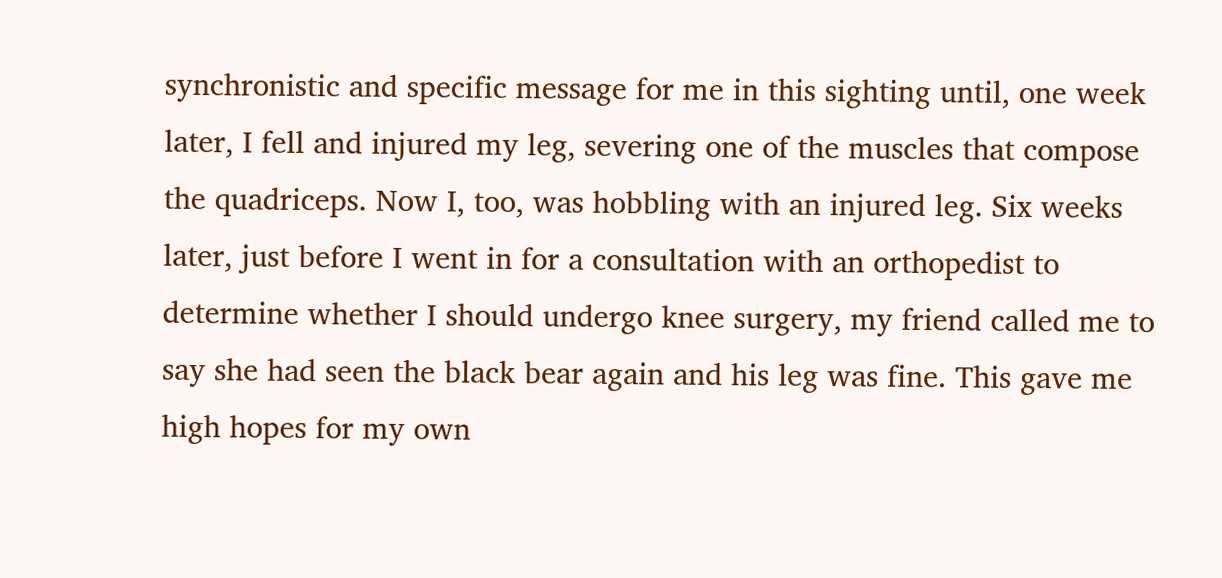synchronistic and specific message for me in this sighting until, one week later, I fell and injured my leg, severing one of the muscles that compose the quadriceps. Now I, too, was hobbling with an injured leg. Six weeks later, just before I went in for a consultation with an orthopedist to determine whether I should undergo knee surgery, my friend called me to say she had seen the black bear again and his leg was fine. This gave me high hopes for my own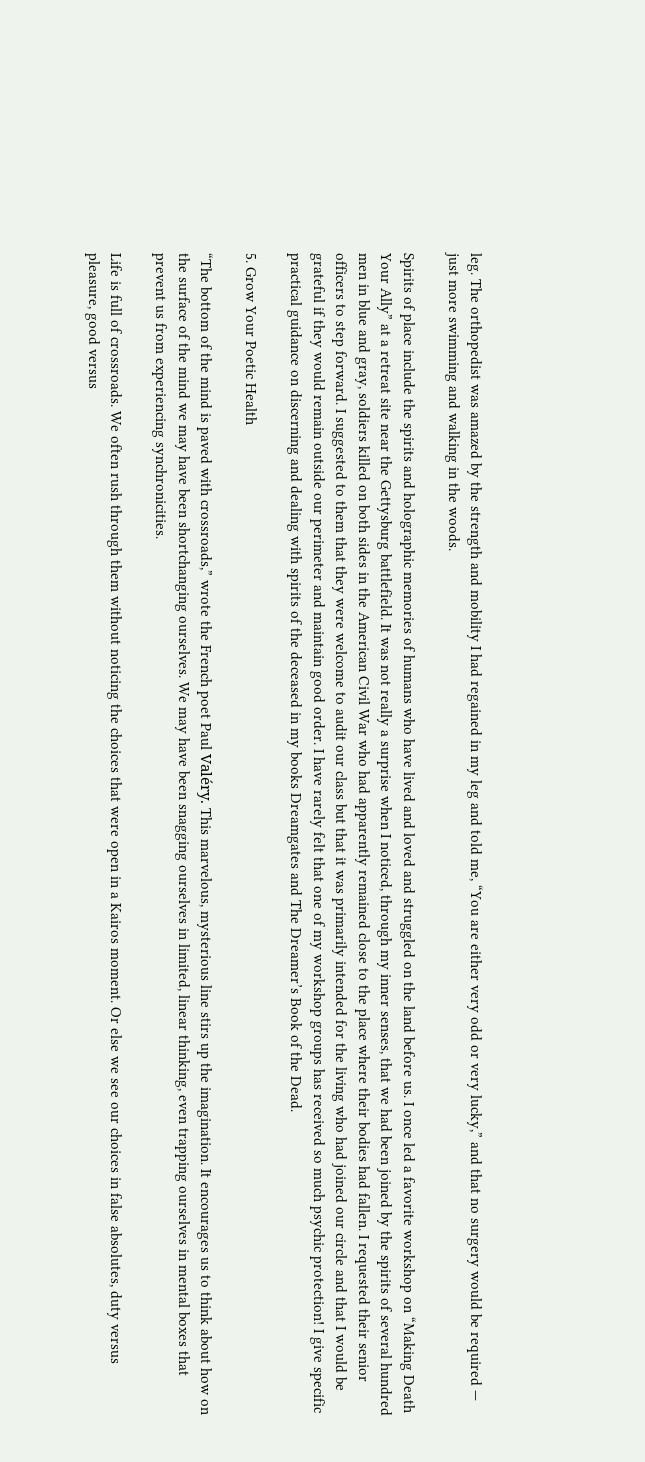leg. The orthopedist was amazed by the strength and mobility I had regained in my leg and told me, “You are either very odd or very lucky,” and that no surgery would be required — just more swimming and walking in the woods.

Spirits of place include the spirits and holographic memories of humans who have lived and loved and struggled on the land before us. I once led a favorite workshop on “Making Death Your Ally” at a retreat site near the Gettysburg battlefield. It was not really a surprise when I noticed, through my inner senses, that we had been joined by the spirits of several hundred men in blue and gray, soldiers killed on both sides in the American Civil War who had apparently remained close to the place where their bodies had fallen. I requested their senior officers to step forward. I suggested to them that they were welcome to audit our class but that it was primarily intended for the living who had joined our circle and that I would be grateful if they would remain outside our perimeter and maintain good order. I have rarely felt that one of my workshop groups has received so much psychic protection! I give specific practical guidance on discerning and dealing with spirits of the deceased in my books Dreamgates and The Dreamer’s Book of the Dead.

5. Grow Your Poetic Health

“The bottom of the mind is paved with crossroads,” wrote the French poet Paul Valéry. This marvelous, mysterious line stirs up the imagination. It encourages us to think about how on the surface of the mind we may have been shortchanging ourselves. We may have been snagging ourselves in limited, linear thinking, even trapping ourselves in mental boxes that prevent us from experiencing synchronicities.

Life is full of crossroads. We often rush through them without noticing the choices that were open in a Kairos moment. Or else we see our choices in false absolutes, duty versus pleasure, good versus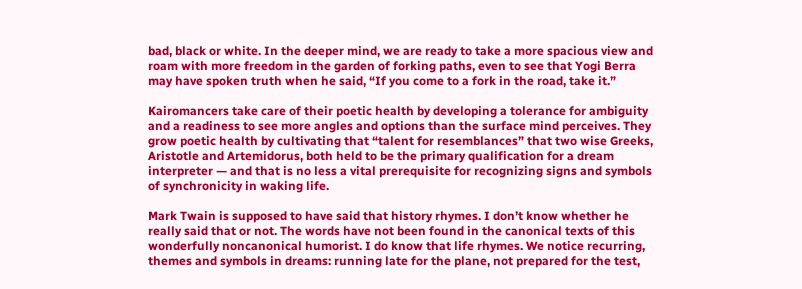bad, black or white. In the deeper mind, we are ready to take a more spacious view and roam with more freedom in the garden of forking paths, even to see that Yogi Berra may have spoken truth when he said, “If you come to a fork in the road, take it.”

Kairomancers take care of their poetic health by developing a tolerance for ambiguity and a readiness to see more angles and options than the surface mind perceives. They grow poetic health by cultivating that “talent for resemblances” that two wise Greeks, Aristotle and Artemidorus, both held to be the primary qualification for a dream interpreter — and that is no less a vital prerequisite for recognizing signs and symbols of synchronicity in waking life.

Mark Twain is supposed to have said that history rhymes. I don’t know whether he really said that or not. The words have not been found in the canonical texts of this wonderfully noncanonical humorist. I do know that life rhymes. We notice recurring,  themes and symbols in dreams: running late for the plane, not prepared for the test,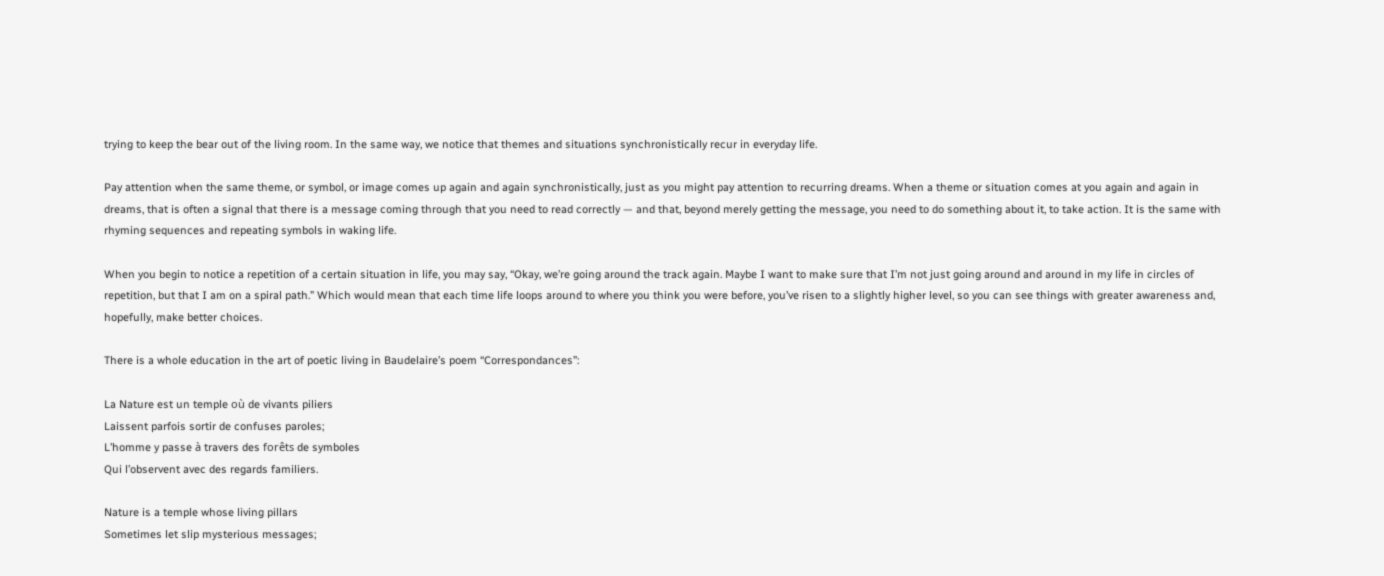trying to keep the bear out of the living room. In the same way, we notice that themes and situations synchronistically recur in everyday life.

Pay attention when the same theme, or symbol, or image comes up again and again synchronistically, just as you might pay attention to recurring dreams. When a theme or situation comes at you again and again in dreams, that is often a signal that there is a message coming through that you need to read correctly — and that, beyond merely getting the message, you need to do something about it, to take action. It is the same with rhyming sequences and repeating symbols in waking life.

When you begin to notice a repetition of a certain situation in life, you may say, “Okay, we’re going around the track again. Maybe I want to make sure that I’m not just going around and around in my life in circles of repetition, but that I am on a spiral path.” Which would mean that each time life loops around to where you think you were before, you’ve risen to a slightly higher level, so you can see things with greater awareness and, hopefully, make better choices.

There is a whole education in the art of poetic living in Baudelaire’s poem “Correspondances”:

La Nature est un temple où de vivants piliers
Laissent parfois sortir de confuses paroles;
L’homme y passe à travers des forêts de symboles
Qui l’observent avec des regards familiers.

Nature is a temple whose living pillars
Sometimes let slip mysterious messages;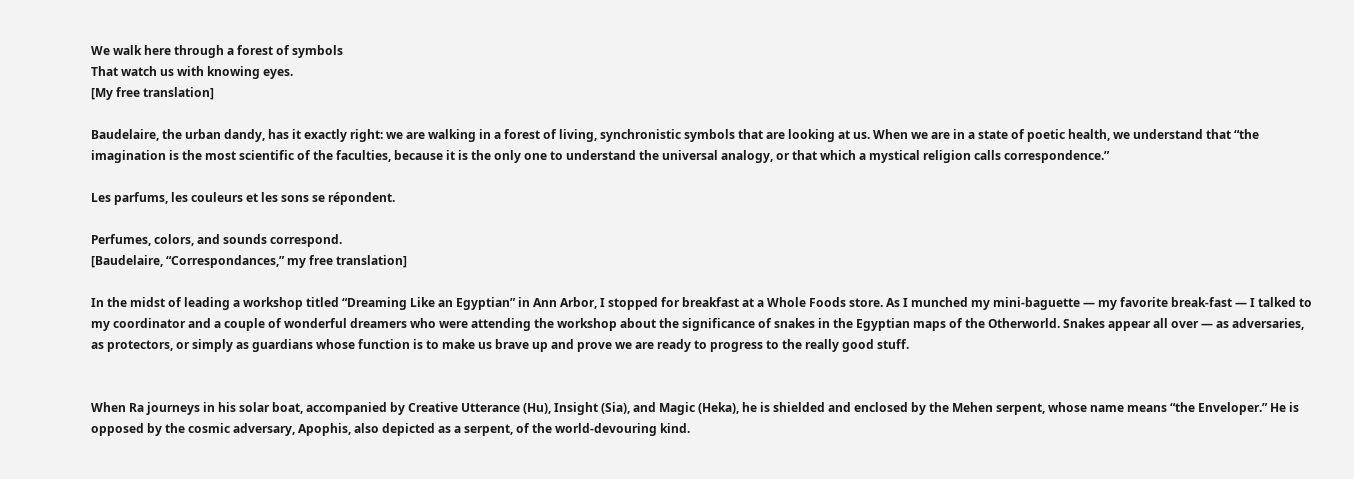We walk here through a forest of symbols
That watch us with knowing eyes.
[My free translation]

Baudelaire, the urban dandy, has it exactly right: we are walking in a forest of living, synchronistic symbols that are looking at us. When we are in a state of poetic health, we understand that “the imagination is the most scientific of the faculties, because it is the only one to understand the universal analogy, or that which a mystical religion calls correspondence.”

Les parfums, les couleurs et les sons se répondent.

Perfumes, colors, and sounds correspond.
[Baudelaire, “Correspondances,” my free translation]

In the midst of leading a workshop titled “Dreaming Like an Egyptian” in Ann Arbor, I stopped for breakfast at a Whole Foods store. As I munched my mini-baguette — my favorite break-fast — I talked to my coordinator and a couple of wonderful dreamers who were attending the workshop about the significance of snakes in the Egyptian maps of the Otherworld. Snakes appear all over — as adversaries, as protectors, or simply as guardians whose function is to make us brave up and prove we are ready to progress to the really good stuff.


When Ra journeys in his solar boat, accompanied by Creative Utterance (Hu), Insight (Sia), and Magic (Heka), he is shielded and enclosed by the Mehen serpent, whose name means “the Enveloper.” He is opposed by the cosmic adversary, Apophis, also depicted as a serpent, of the world-devouring kind.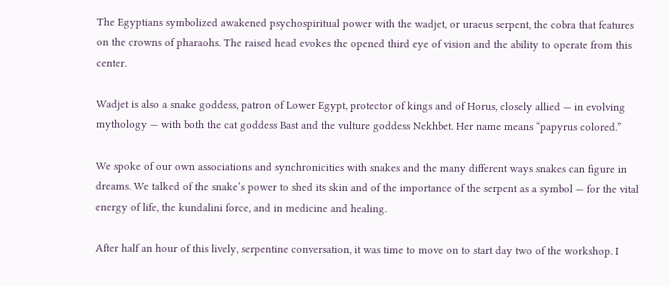The Egyptians symbolized awakened psychospiritual power with the wadjet, or uraeus serpent, the cobra that features on the crowns of pharaohs. The raised head evokes the opened third eye of vision and the ability to operate from this center.

Wadjet is also a snake goddess, patron of Lower Egypt, protector of kings and of Horus, closely allied — in evolving mythology — with both the cat goddess Bast and the vulture goddess Nekhbet. Her name means “papyrus colored.”

We spoke of our own associations and synchronicities with snakes and the many different ways snakes can figure in dreams. We talked of the snake’s power to shed its skin and of the importance of the serpent as a symbol — for the vital energy of life, the kundalini force, and in medicine and healing.

After half an hour of this lively, serpentine conversation, it was time to move on to start day two of the workshop. I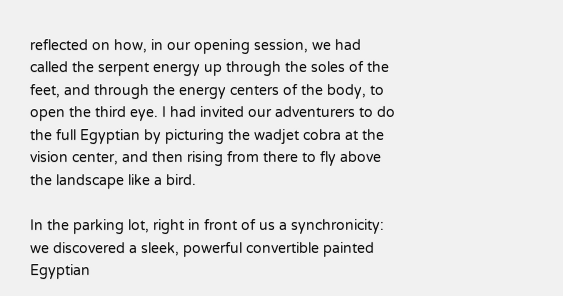reflected on how, in our opening session, we had called the serpent energy up through the soles of the feet, and through the energy centers of the body, to open the third eye. I had invited our adventurers to do the full Egyptian by picturing the wadjet cobra at the vision center, and then rising from there to fly above the landscape like a bird.

In the parking lot, right in front of us a synchronicity: we discovered a sleek, powerful convertible painted Egyptian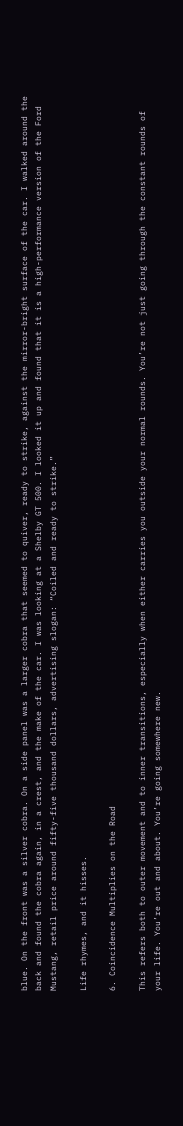blue. On the front was a silver cobra. On a side panel was a larger cobra that seemed to quiver, ready to strike, against the mirror-bright surface of the car. I walked around the back and found the cobra again, in a crest, and the make of the car. I was looking at a Shelby GT 500. I looked it up and found that it is a high-performance version of the Ford Mustang, retail price around fifty-five thousand dollars, advertising slogan: “Coiled and ready to strike.”

Life rhymes, and it hisses.

6. Coincidence Multiplies on the Road

This refers both to outer movement and to inner transitions, especially when either carries you outside your normal rounds. You’re not just going through the constant rounds of your life. You’re out and about. You’re going somewhere new.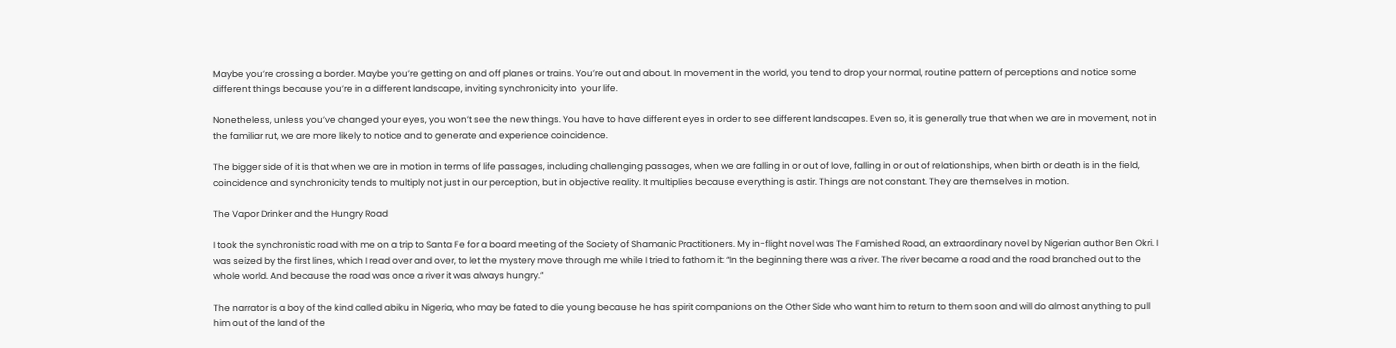Maybe you’re crossing a border. Maybe you’re getting on and off planes or trains. You’re out and about. In movement in the world, you tend to drop your normal, routine pattern of perceptions and notice some different things because you’re in a different landscape, inviting synchronicity into  your life.

Nonetheless, unless you’ve changed your eyes, you won’t see the new things. You have to have different eyes in order to see different landscapes. Even so, it is generally true that when we are in movement, not in the familiar rut, we are more likely to notice and to generate and experience coincidence.

The bigger side of it is that when we are in motion in terms of life passages, including challenging passages, when we are falling in or out of love, falling in or out of relationships, when birth or death is in the field, coincidence and synchronicity tends to multiply not just in our perception, but in objective reality. It multiplies because everything is astir. Things are not constant. They are themselves in motion.

The Vapor Drinker and the Hungry Road

I took the synchronistic road with me on a trip to Santa Fe for a board meeting of the Society of Shamanic Practitioners. My in-flight novel was The Famished Road, an extraordinary novel by Nigerian author Ben Okri. I was seized by the first lines, which I read over and over, to let the mystery move through me while I tried to fathom it: “In the beginning there was a river. The river became a road and the road branched out to the whole world. And because the road was once a river it was always hungry.”

The narrator is a boy of the kind called abiku in Nigeria, who may be fated to die young because he has spirit companions on the Other Side who want him to return to them soon and will do almost anything to pull him out of the land of the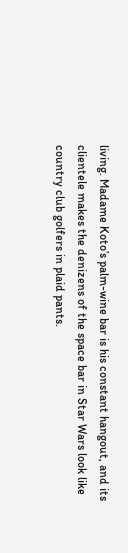living. Madame Koto’s palm-wine bar is his constant hangout, and its clientele makes the denizens of the space bar in Star Wars look like country club golfers in plaid pants.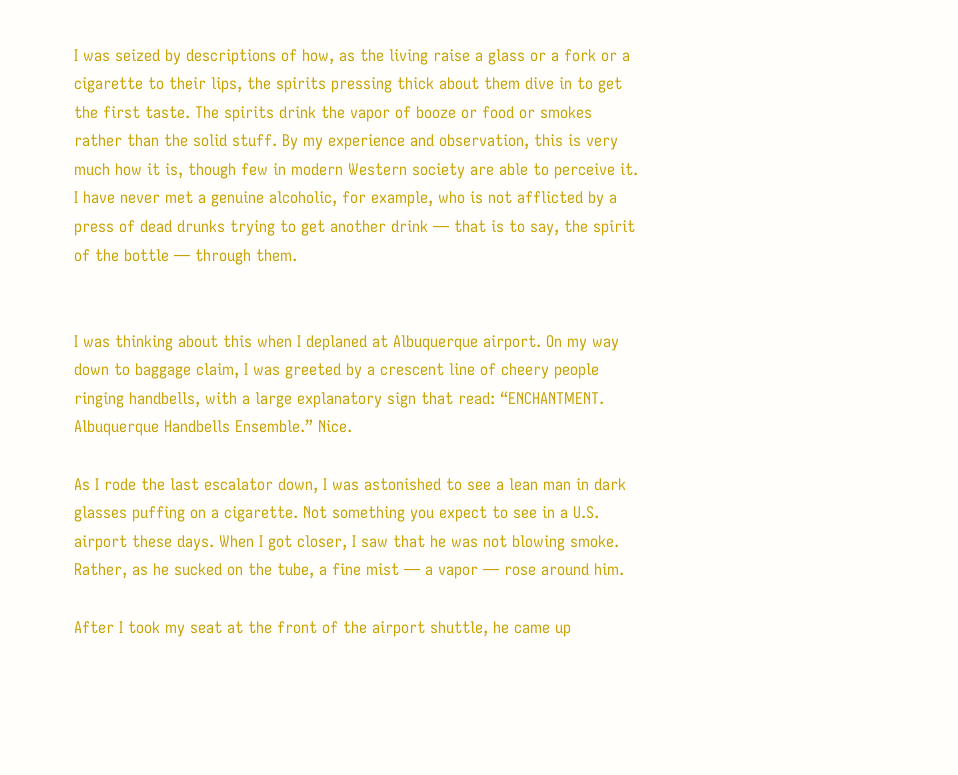I was seized by descriptions of how, as the living raise a glass or a fork or a cigarette to their lips, the spirits pressing thick about them dive in to get the first taste. The spirits drink the vapor of booze or food or smokes rather than the solid stuff. By my experience and observation, this is very much how it is, though few in modern Western society are able to perceive it. I have never met a genuine alcoholic, for example, who is not afflicted by a press of dead drunks trying to get another drink — that is to say, the spirit of the bottle — through them.


I was thinking about this when I deplaned at Albuquerque airport. On my way down to baggage claim, I was greeted by a crescent line of cheery people ringing handbells, with a large explanatory sign that read: “ENCHANTMENT. Albuquerque Handbells Ensemble.” Nice.

As I rode the last escalator down, I was astonished to see a lean man in dark glasses puffing on a cigarette. Not something you expect to see in a U.S. airport these days. When I got closer, I saw that he was not blowing smoke. Rather, as he sucked on the tube, a fine mist — a vapor — rose around him.

After I took my seat at the front of the airport shuttle, he came up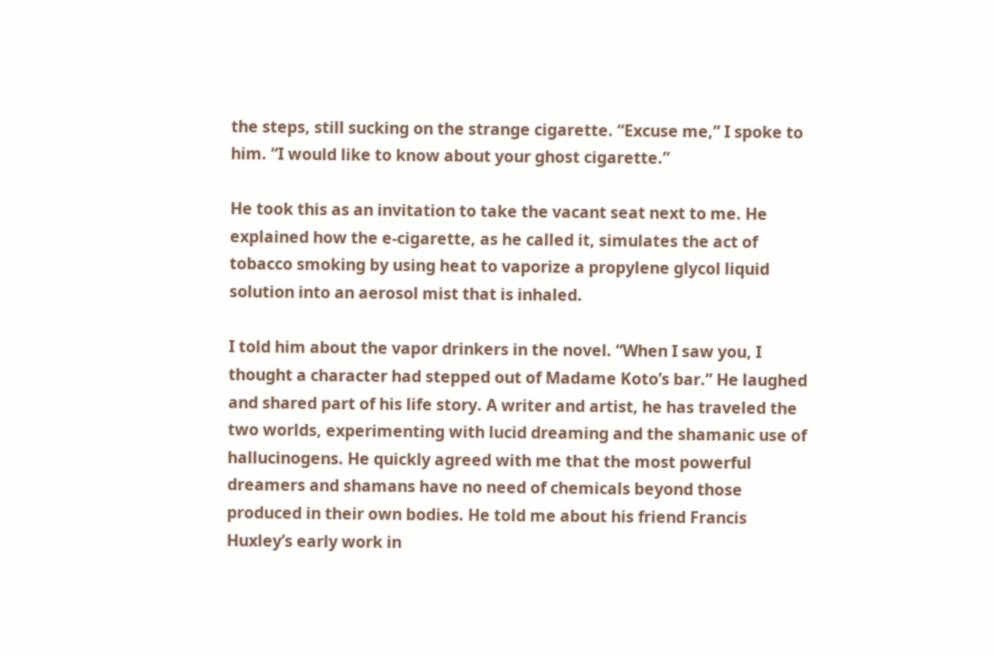the steps, still sucking on the strange cigarette. “Excuse me,” I spoke to him. “I would like to know about your ghost cigarette.”

He took this as an invitation to take the vacant seat next to me. He explained how the e-cigarette, as he called it, simulates the act of tobacco smoking by using heat to vaporize a propylene glycol liquid solution into an aerosol mist that is inhaled.

I told him about the vapor drinkers in the novel. “When I saw you, I thought a character had stepped out of Madame Koto’s bar.” He laughed and shared part of his life story. A writer and artist, he has traveled the two worlds, experimenting with lucid dreaming and the shamanic use of hallucinogens. He quickly agreed with me that the most powerful dreamers and shamans have no need of chemicals beyond those produced in their own bodies. He told me about his friend Francis Huxley’s early work in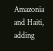Amazonia and Haiti, adding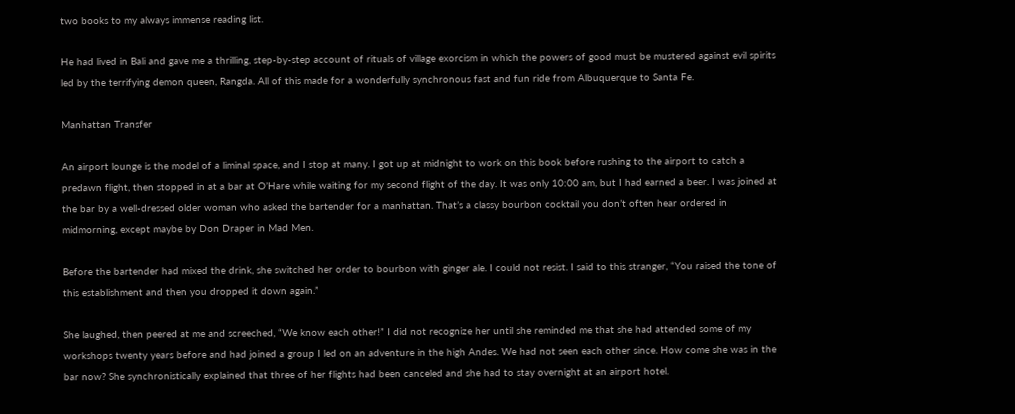two books to my always immense reading list.

He had lived in Bali and gave me a thrilling, step-by-step account of rituals of village exorcism in which the powers of good must be mustered against evil spirits led by the terrifying demon queen, Rangda. All of this made for a wonderfully synchronous fast and fun ride from Albuquerque to Santa Fe.

Manhattan Transfer

An airport lounge is the model of a liminal space, and I stop at many. I got up at midnight to work on this book before rushing to the airport to catch a predawn flight, then stopped in at a bar at O’Hare while waiting for my second flight of the day. It was only 10:00 am, but I had earned a beer. I was joined at the bar by a well-dressed older woman who asked the bartender for a manhattan. That’s a classy bourbon cocktail you don’t often hear ordered in midmorning, except maybe by Don Draper in Mad Men.

Before the bartender had mixed the drink, she switched her order to bourbon with ginger ale. I could not resist. I said to this stranger, “You raised the tone of this establishment and then you dropped it down again.”

She laughed, then peered at me and screeched, “We know each other!” I did not recognize her until she reminded me that she had attended some of my workshops twenty years before and had joined a group I led on an adventure in the high Andes. We had not seen each other since. How come she was in the bar now? She synchronistically explained that three of her flights had been canceled and she had to stay overnight at an airport hotel.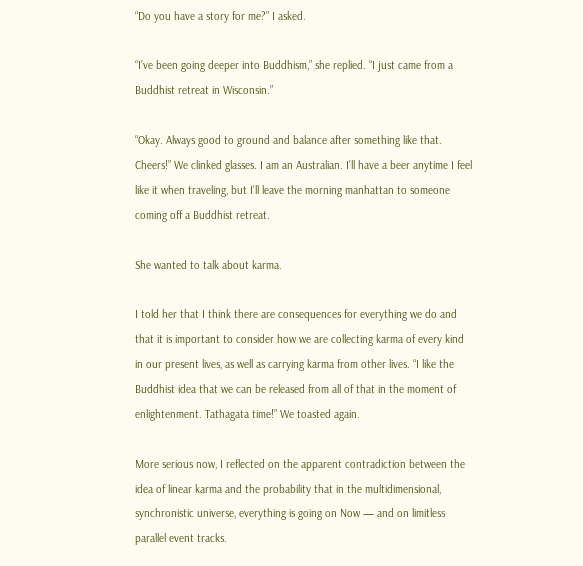“Do you have a story for me?” I asked.

“I’ve been going deeper into Buddhism,” she replied. “I just came from a Buddhist retreat in Wisconsin.”

“Okay. Always good to ground and balance after something like that. Cheers!” We clinked glasses. I am an Australian. I’ll have a beer anytime I feel like it when traveling, but I’ll leave the morning manhattan to someone coming off a Buddhist retreat.

She wanted to talk about karma.

I told her that I think there are consequences for everything we do and that it is important to consider how we are collecting karma of every kind in our present lives, as well as carrying karma from other lives. “I like the Buddhist idea that we can be released from all of that in the moment of enlightenment. Tathagata time!” We toasted again.

More serious now, I reflected on the apparent contradiction between the idea of linear karma and the probability that in the multidimensional, synchronistic universe, everything is going on Now — and on limitless parallel event tracks.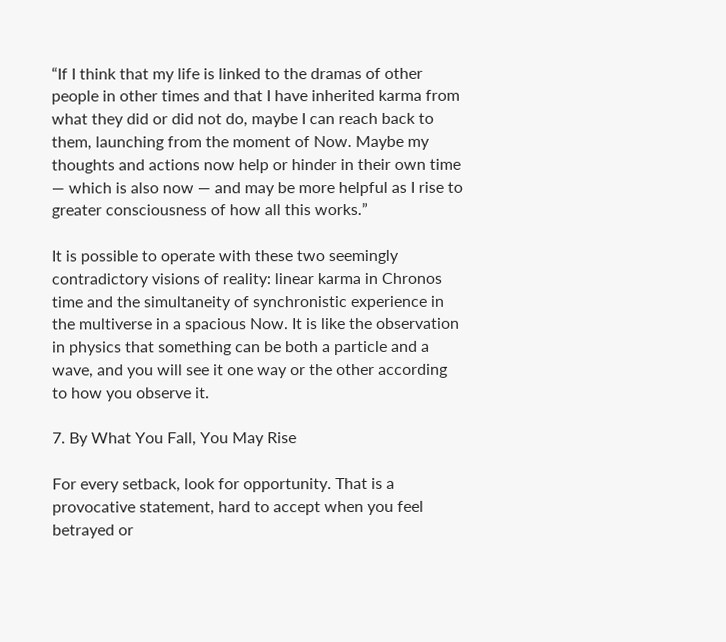“If I think that my life is linked to the dramas of other people in other times and that I have inherited karma from what they did or did not do, maybe I can reach back to them, launching from the moment of Now. Maybe my thoughts and actions now help or hinder in their own time — which is also now — and may be more helpful as I rise to greater consciousness of how all this works.”

It is possible to operate with these two seemingly contradictory visions of reality: linear karma in Chronos time and the simultaneity of synchronistic experience in the multiverse in a spacious Now. It is like the observation in physics that something can be both a particle and a wave, and you will see it one way or the other according to how you observe it.

7. By What You Fall, You May Rise

For every setback, look for opportunity. That is a provocative statement, hard to accept when you feel betrayed or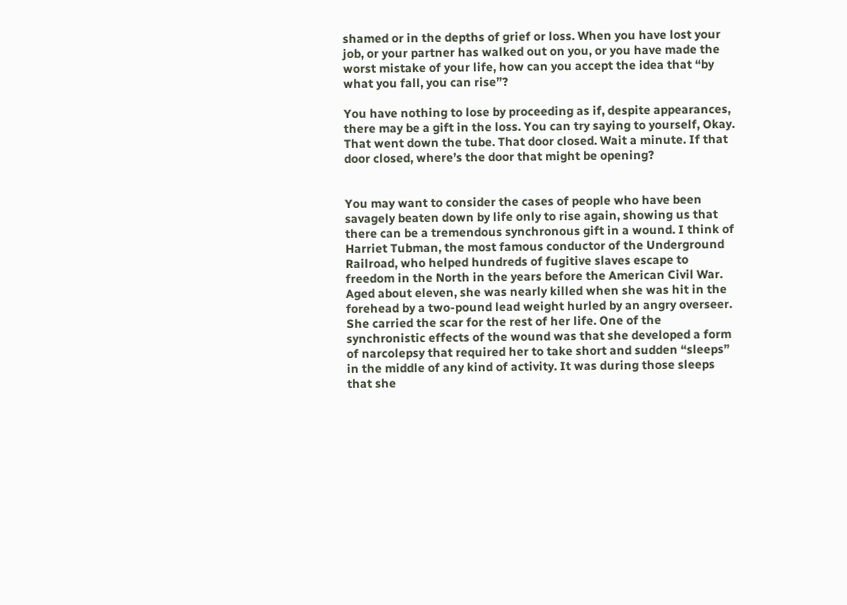shamed or in the depths of grief or loss. When you have lost your job, or your partner has walked out on you, or you have made the worst mistake of your life, how can you accept the idea that “by what you fall, you can rise”?

You have nothing to lose by proceeding as if, despite appearances, there may be a gift in the loss. You can try saying to yourself, Okay. That went down the tube. That door closed. Wait a minute. If that door closed, where’s the door that might be opening?


You may want to consider the cases of people who have been savagely beaten down by life only to rise again, showing us that there can be a tremendous synchronous gift in a wound. I think of Harriet Tubman, the most famous conductor of the Underground Railroad, who helped hundreds of fugitive slaves escape to freedom in the North in the years before the American Civil War. Aged about eleven, she was nearly killed when she was hit in the forehead by a two-pound lead weight hurled by an angry overseer. She carried the scar for the rest of her life. One of the synchronistic effects of the wound was that she developed a form of narcolepsy that required her to take short and sudden “sleeps” in the middle of any kind of activity. It was during those sleeps that she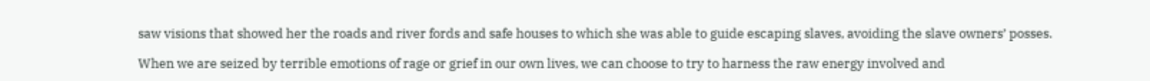saw visions that showed her the roads and river fords and safe houses to which she was able to guide escaping slaves, avoiding the slave owners’ posses.

When we are seized by terrible emotions of rage or grief in our own lives, we can choose to try to harness the raw energy involved and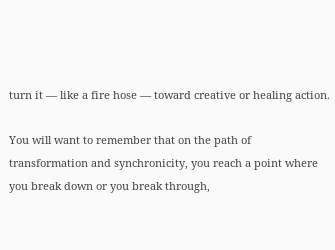turn it — like a fire hose — toward creative or healing action.

You will want to remember that on the path of transformation and synchronicity, you reach a point where you break down or you break through,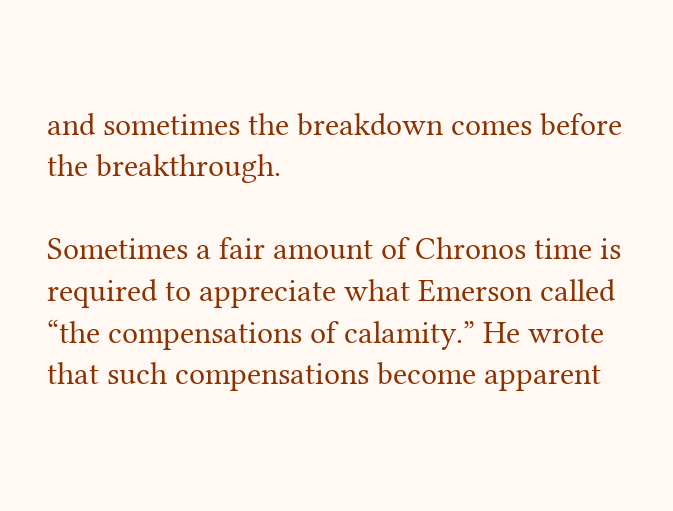and sometimes the breakdown comes before the breakthrough.

Sometimes a fair amount of Chronos time is required to appreciate what Emerson called “the compensations of calamity.” He wrote that such compensations become apparent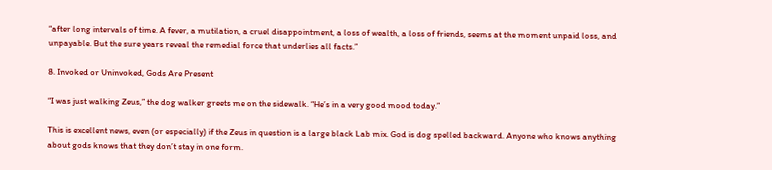“after long intervals of time. A fever, a mutilation, a cruel disappointment, a loss of wealth, a loss of friends, seems at the moment unpaid loss, and unpayable. But the sure years reveal the remedial force that underlies all facts.”

8. Invoked or Uninvoked, Gods Are Present

“I was just walking Zeus,” the dog walker greets me on the sidewalk. “He’s in a very good mood today.”

This is excellent news, even (or especially) if the Zeus in question is a large black Lab mix. God is dog spelled backward. Anyone who knows anything about gods knows that they don’t stay in one form.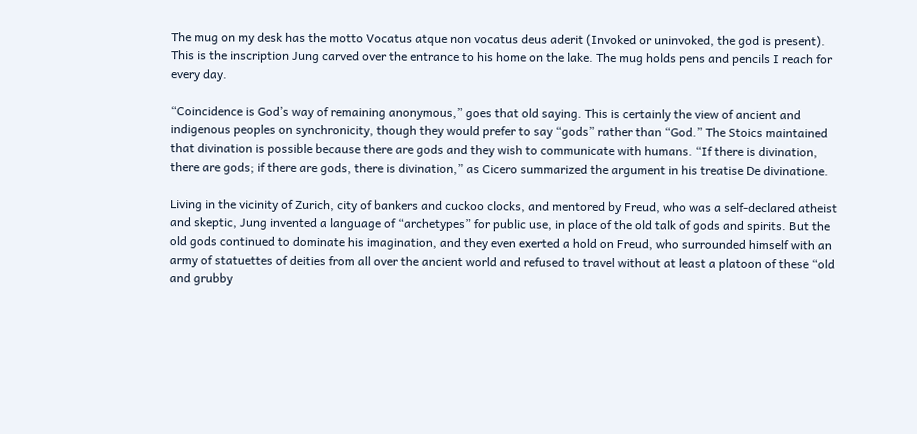The mug on my desk has the motto Vocatus atque non vocatus deus aderit (Invoked or uninvoked, the god is present). This is the inscription Jung carved over the entrance to his home on the lake. The mug holds pens and pencils I reach for every day.

“Coincidence is God’s way of remaining anonymous,” goes that old saying. This is certainly the view of ancient and indigenous peoples on synchronicity, though they would prefer to say “gods” rather than “God.” The Stoics maintained that divination is possible because there are gods and they wish to communicate with humans. “If there is divination, there are gods; if there are gods, there is divination,” as Cicero summarized the argument in his treatise De divinatione.

Living in the vicinity of Zurich, city of bankers and cuckoo clocks, and mentored by Freud, who was a self-declared atheist and skeptic, Jung invented a language of “archetypes” for public use, in place of the old talk of gods and spirits. But the old gods continued to dominate his imagination, and they even exerted a hold on Freud, who surrounded himself with an army of statuettes of deities from all over the ancient world and refused to travel without at least a platoon of these “old and grubby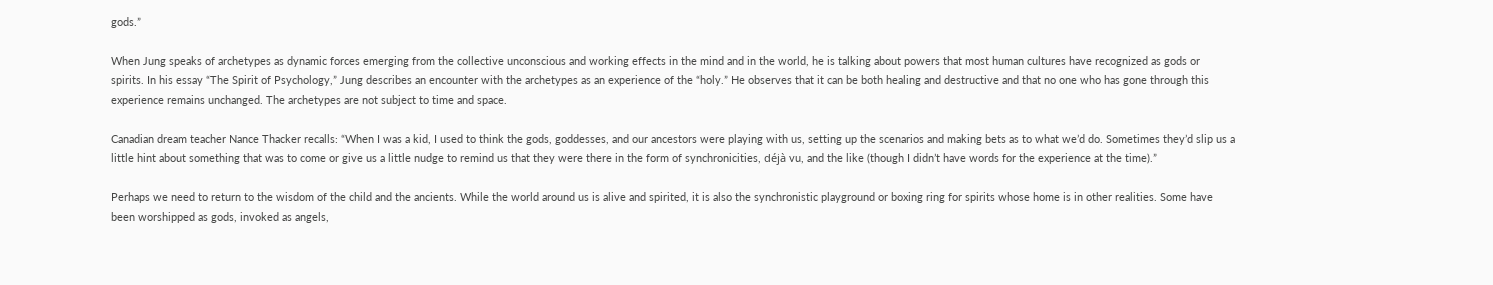gods.”

When Jung speaks of archetypes as dynamic forces emerging from the collective unconscious and working effects in the mind and in the world, he is talking about powers that most human cultures have recognized as gods or spirits. In his essay “The Spirit of Psychology,” Jung describes an encounter with the archetypes as an experience of the “holy.” He observes that it can be both healing and destructive and that no one who has gone through this experience remains unchanged. The archetypes are not subject to time and space.

Canadian dream teacher Nance Thacker recalls: “When I was a kid, I used to think the gods, goddesses, and our ancestors were playing with us, setting up the scenarios and making bets as to what we’d do. Sometimes they’d slip us a little hint about something that was to come or give us a little nudge to remind us that they were there in the form of synchronicities, déjà vu, and the like (though I didn’t have words for the experience at the time).”

Perhaps we need to return to the wisdom of the child and the ancients. While the world around us is alive and spirited, it is also the synchronistic playground or boxing ring for spirits whose home is in other realities. Some have been worshipped as gods, invoked as angels,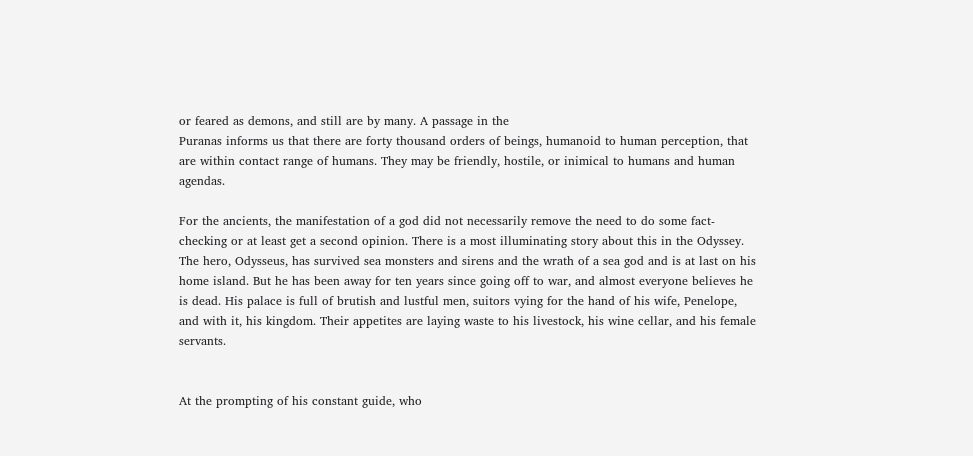or feared as demons, and still are by many. A passage in the
Puranas informs us that there are forty thousand orders of beings, humanoid to human perception, that are within contact range of humans. They may be friendly, hostile, or inimical to humans and human agendas.

For the ancients, the manifestation of a god did not necessarily remove the need to do some fact-checking or at least get a second opinion. There is a most illuminating story about this in the Odyssey. The hero, Odysseus, has survived sea monsters and sirens and the wrath of a sea god and is at last on his home island. But he has been away for ten years since going off to war, and almost everyone believes he is dead. His palace is full of brutish and lustful men, suitors vying for the hand of his wife, Penelope, and with it, his kingdom. Their appetites are laying waste to his livestock, his wine cellar, and his female servants.


At the prompting of his constant guide, who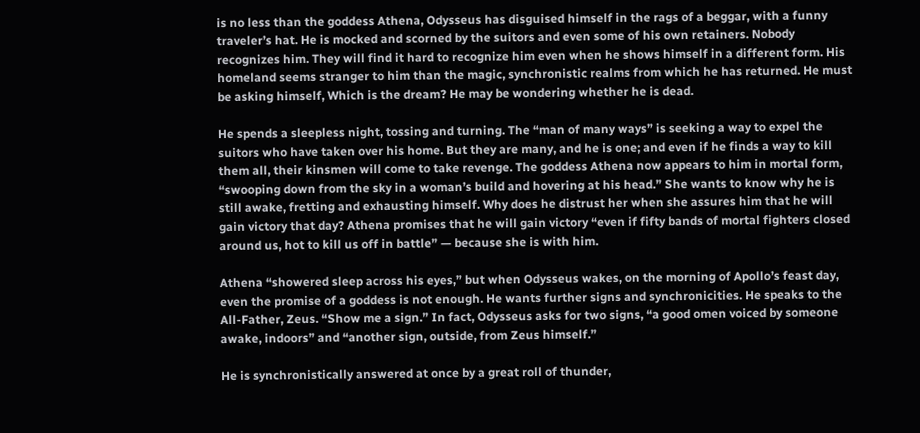is no less than the goddess Athena, Odysseus has disguised himself in the rags of a beggar, with a funny traveler’s hat. He is mocked and scorned by the suitors and even some of his own retainers. Nobody recognizes him. They will find it hard to recognize him even when he shows himself in a different form. His homeland seems stranger to him than the magic, synchronistic realms from which he has returned. He must be asking himself, Which is the dream? He may be wondering whether he is dead.

He spends a sleepless night, tossing and turning. The “man of many ways” is seeking a way to expel the suitors who have taken over his home. But they are many, and he is one; and even if he finds a way to kill them all, their kinsmen will come to take revenge. The goddess Athena now appears to him in mortal form, “swooping down from the sky in a woman’s build and hovering at his head.” She wants to know why he is still awake, fretting and exhausting himself. Why does he distrust her when she assures him that he will gain victory that day? Athena promises that he will gain victory “even if fifty bands of mortal fighters closed around us, hot to kill us off in battle” — because she is with him.

Athena “showered sleep across his eyes,” but when Odysseus wakes, on the morning of Apollo’s feast day, even the promise of a goddess is not enough. He wants further signs and synchronicities. He speaks to the All-Father, Zeus. “Show me a sign.” In fact, Odysseus asks for two signs, “a good omen voiced by someone awake, indoors” and “another sign, outside, from Zeus himself.”

He is synchronistically answered at once by a great roll of thunder,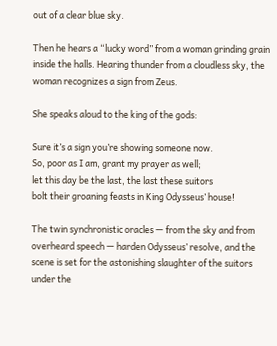out of a clear blue sky.

Then he hears a “lucky word” from a woman grinding grain inside the halls. Hearing thunder from a cloudless sky, the woman recognizes a sign from Zeus.

She speaks aloud to the king of the gods:

Sure it’s a sign you’re showing someone now.
So, poor as I am, grant my prayer as well;
let this day be the last, the last these suitors
bolt their groaning feasts in King Odysseus’ house!

The twin synchronistic oracles — from the sky and from overheard speech — harden Odysseus’ resolve, and the scene is set for the astonishing slaughter of the suitors under the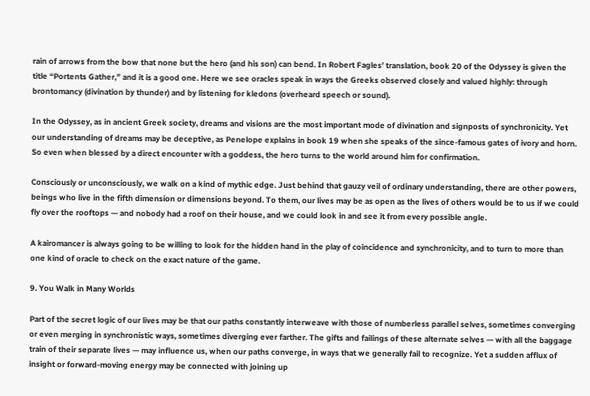rain of arrows from the bow that none but the hero (and his son) can bend. In Robert Fagles’ translation, book 20 of the Odyssey is given the title “Portents Gather,” and it is a good one. Here we see oracles speak in ways the Greeks observed closely and valued highly: through brontomancy (divination by thunder) and by listening for kledons (overheard speech or sound).

In the Odyssey, as in ancient Greek society, dreams and visions are the most important mode of divination and signposts of synchronicity. Yet our understanding of dreams may be deceptive, as Penelope explains in book 19 when she speaks of the since-famous gates of ivory and horn. So even when blessed by a direct encounter with a goddess, the hero turns to the world around him for confirmation.

Consciously or unconsciously, we walk on a kind of mythic edge. Just behind that gauzy veil of ordinary understanding, there are other powers, beings who live in the fifth dimension or dimensions beyond. To them, our lives may be as open as the lives of others would be to us if we could fly over the rooftops — and nobody had a roof on their house, and we could look in and see it from every possible angle.

A kairomancer is always going to be willing to look for the hidden hand in the play of coincidence and synchronicity, and to turn to more than one kind of oracle to check on the exact nature of the game.

9. You Walk in Many Worlds

Part of the secret logic of our lives may be that our paths constantly interweave with those of numberless parallel selves, sometimes converging or even merging in synchronistic ways, sometimes diverging ever farther. The gifts and failings of these alternate selves — with all the baggage train of their separate lives — may influence us, when our paths converge, in ways that we generally fail to recognize. Yet a sudden afflux of insight or forward-moving energy may be connected with joining up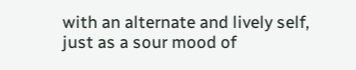with an alternate and lively self, just as a sour mood of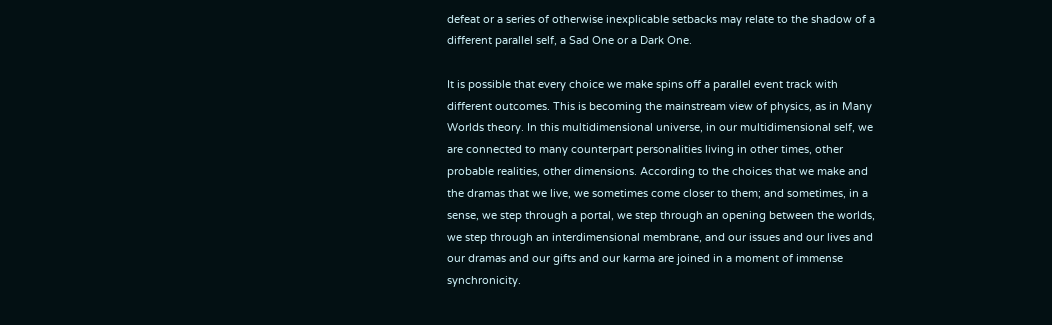defeat or a series of otherwise inexplicable setbacks may relate to the shadow of a different parallel self, a Sad One or a Dark One.

It is possible that every choice we make spins off a parallel event track with different outcomes. This is becoming the mainstream view of physics, as in Many Worlds theory. In this multidimensional universe, in our multidimensional self, we are connected to many counterpart personalities living in other times, other probable realities, other dimensions. According to the choices that we make and the dramas that we live, we sometimes come closer to them; and sometimes, in a sense, we step through a portal, we step through an opening between the worlds, we step through an interdimensional membrane, and our issues and our lives and our dramas and our gifts and our karma are joined in a moment of immense synchronicity.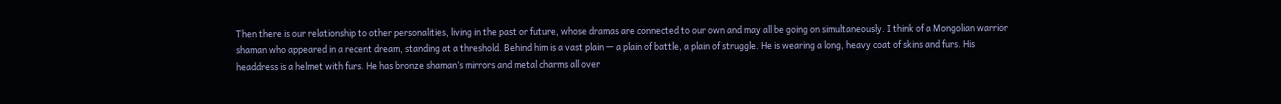Then there is our relationship to other personalities, living in the past or future, whose dramas are connected to our own and may all be going on simultaneously. I think of a Mongolian warrior shaman who appeared in a recent dream, standing at a threshold. Behind him is a vast plain — a plain of battle, a plain of struggle. He is wearing a long, heavy coat of skins and furs. His headdress is a helmet with furs. He has bronze shaman’s mirrors and metal charms all over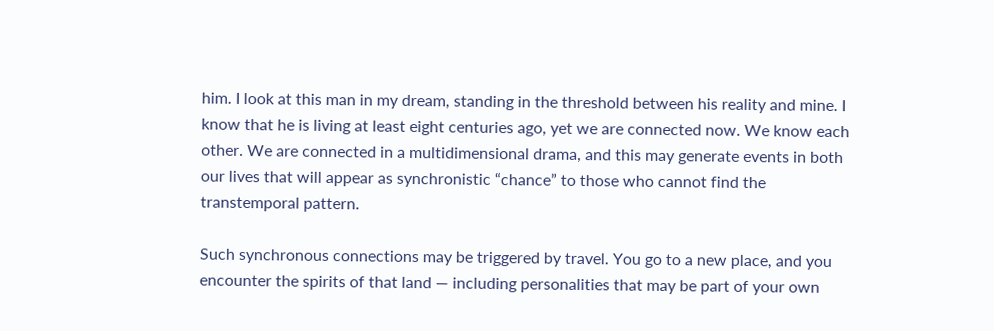him. I look at this man in my dream, standing in the threshold between his reality and mine. I know that he is living at least eight centuries ago, yet we are connected now. We know each other. We are connected in a multidimensional drama, and this may generate events in both our lives that will appear as synchronistic “chance” to those who cannot find the transtemporal pattern.

Such synchronous connections may be triggered by travel. You go to a new place, and you encounter the spirits of that land — including personalities that may be part of your own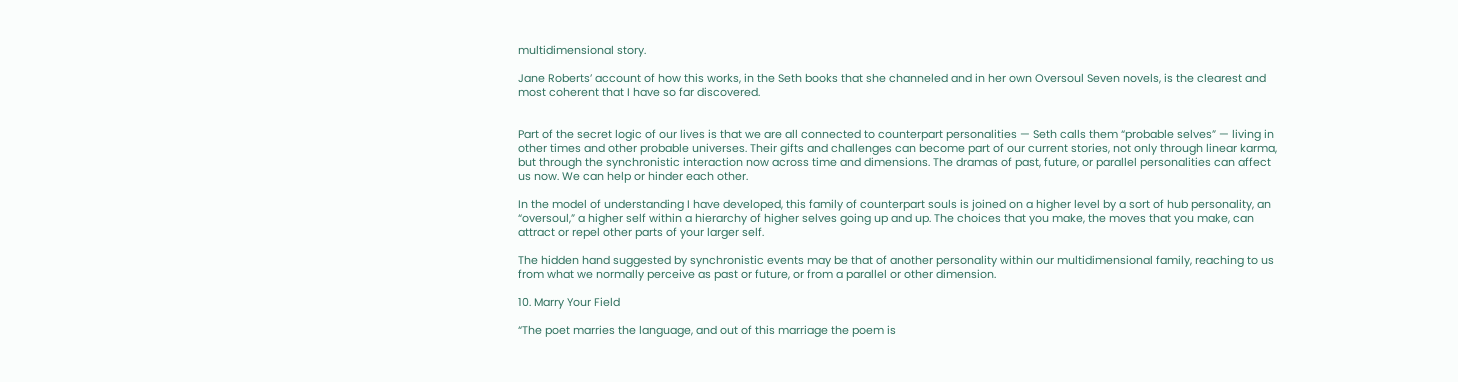multidimensional story.

Jane Roberts’ account of how this works, in the Seth books that she channeled and in her own Oversoul Seven novels, is the clearest and most coherent that I have so far discovered.


Part of the secret logic of our lives is that we are all connected to counterpart personalities — Seth calls them “probable selves” — living in other times and other probable universes. Their gifts and challenges can become part of our current stories, not only through linear karma, but through the synchronistic interaction now across time and dimensions. The dramas of past, future, or parallel personalities can affect us now. We can help or hinder each other.

In the model of understanding I have developed, this family of counterpart souls is joined on a higher level by a sort of hub personality, an “oversoul,” a higher self within a hierarchy of higher selves going up and up. The choices that you make, the moves that you make, can attract or repel other parts of your larger self.

The hidden hand suggested by synchronistic events may be that of another personality within our multidimensional family, reaching to us from what we normally perceive as past or future, or from a parallel or other dimension.

10. Marry Your Field

“The poet marries the language, and out of this marriage the poem is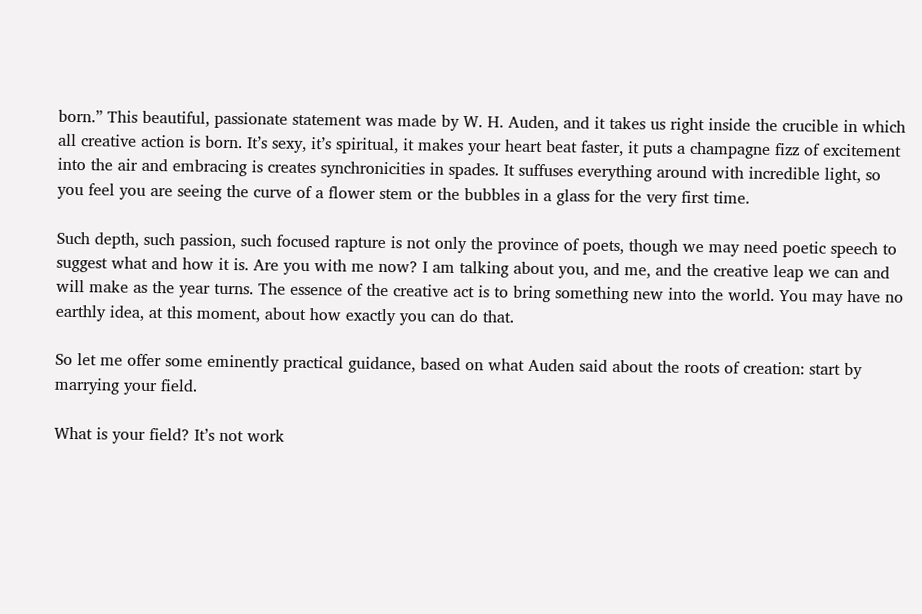born.” This beautiful, passionate statement was made by W. H. Auden, and it takes us right inside the crucible in which all creative action is born. It’s sexy, it’s spiritual, it makes your heart beat faster, it puts a champagne fizz of excitement into the air and embracing is creates synchronicities in spades. It suffuses everything around with incredible light, so you feel you are seeing the curve of a flower stem or the bubbles in a glass for the very first time.

Such depth, such passion, such focused rapture is not only the province of poets, though we may need poetic speech to suggest what and how it is. Are you with me now? I am talking about you, and me, and the creative leap we can and will make as the year turns. The essence of the creative act is to bring something new into the world. You may have no earthly idea, at this moment, about how exactly you can do that.

So let me offer some eminently practical guidance, based on what Auden said about the roots of creation: start by marrying your field.

What is your field? It’s not work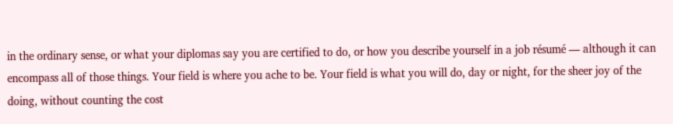in the ordinary sense, or what your diplomas say you are certified to do, or how you describe yourself in a job résumé — although it can encompass all of those things. Your field is where you ache to be. Your field is what you will do, day or night, for the sheer joy of the doing, without counting the cost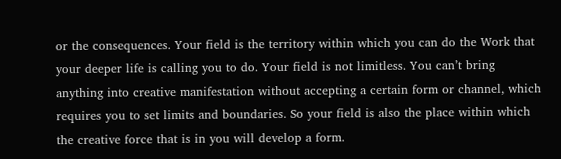or the consequences. Your field is the territory within which you can do the Work that your deeper life is calling you to do. Your field is not limitless. You can’t bring anything into creative manifestation without accepting a certain form or channel, which requires you to set limits and boundaries. So your field is also the place within which the creative force that is in you will develop a form.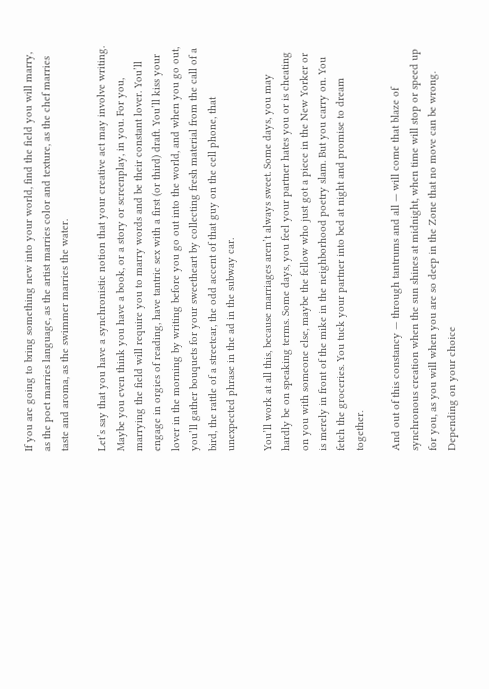If you are going to bring something new into your world, find the field you will marry, as the poet marries language, as the artist marries color and texture, as the chef marries taste and aroma, as the swimmer marries the water.

Let’s say that you have a synchronistic notion that your creative act may involve writing. Maybe you even think you have a book, or a story or screenplay, in you. For you, marrying the field will require you to marry words and be their constant lover. You’ll engage in orgies of reading, have tantric sex with a first (or third) draft. You’ll kiss your lover in the morning by writing before you go out into the world, and when you go out, you’ll gather bouquets for your sweetheart by collecting fresh material from the call of a bird, the rattle of a streetcar, the odd accent of that guy on the cell phone, that unexpected phrase in the ad in the subway car.

You’ll work at all this, because marriages aren’t always sweet. Some days, you may hardly be on speaking terms. Some days, you feel your partner hates you or is cheating on you with someone else, maybe the fellow who just got a piece in the New Yorker or is merely in front of the mike in the neighborhood poetry slam. But you carry on. You fetch the groceries. You tuck your partner into bed at night and promise to dream together.

And out of this constancy — through tantrums and all — will come that blaze of synchronous creation when the sun shines at midnight, when time will stop or speed up for you, as you will when you are so deep in the Zone that no move can be wrong. Depending on your choice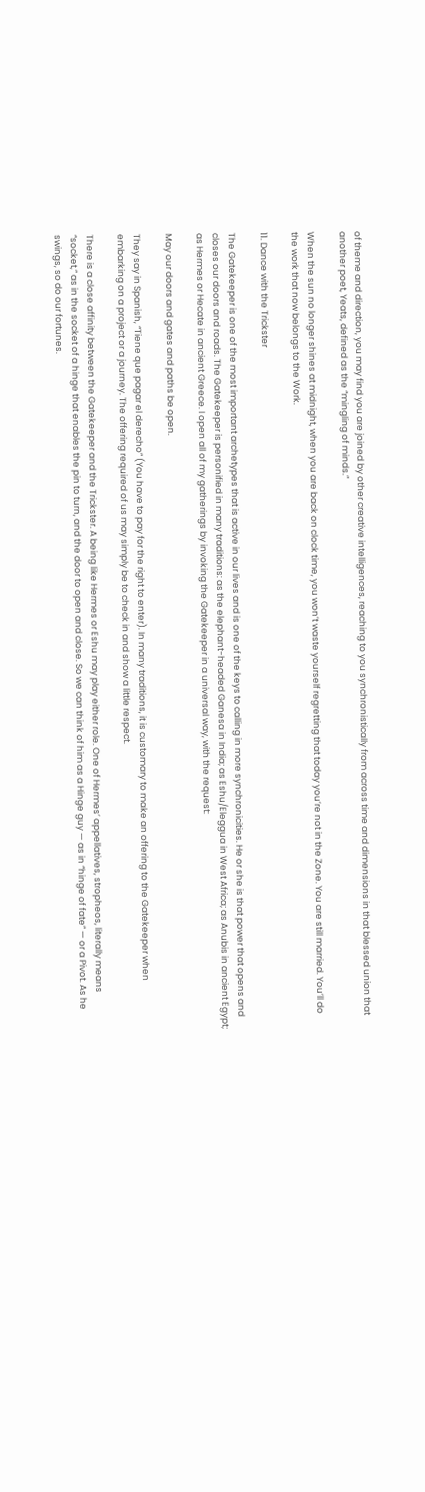of theme and direction, you may find you are joined by other creative intelligences, reaching to you synchronistically from across time and dimensions in that blessed union that another poet, Yeats, defined as the “mingling of minds.”

When the sun no longer shines at midnight, when you are back on clock time, you won’t waste yourself regretting that today you’re not in the Zone. You are still married. You’ll do the work that now belongs to the Work.

11. Dance with the Trickster

The Gatekeeper is one of the most important archetypes that is active in our lives and is one of the keys to calling in more synchronicities. He or she is that power that opens and closes our doors and roads. The Gatekeeper is personified in many traditions: as the elephant-headed Ganesa in India; as Eshu/Eleggua in West Africa; as Anubis in ancient Egypt; as Hermes or Hecate in ancient Greece. I open all of my gatherings by invoking the Gatekeeper in a universal way, with the request:

May our doors and gates and paths be open.

They say in Spanish, “Tiene que pagar el derecho” (You have to pay for the right to enter). In many traditions, it is customary to make an offering to the Gatekeeper when embarking on a project or a journey. The offering required of us may simply be to check in and show a little respect.

There is a close affinity between the Gatekeeper and the Trickster. A being like Hermes or Eshu may play either role. One of Hermes’ appellatives, stropheos, literally means “socket,” as in the socket of a hinge that enables the pin to turn, and the door to open and close. So we can think of him as a Hinge guy — as in “hinge of fate” — or a Pivot. As he swings, so do our fortunes.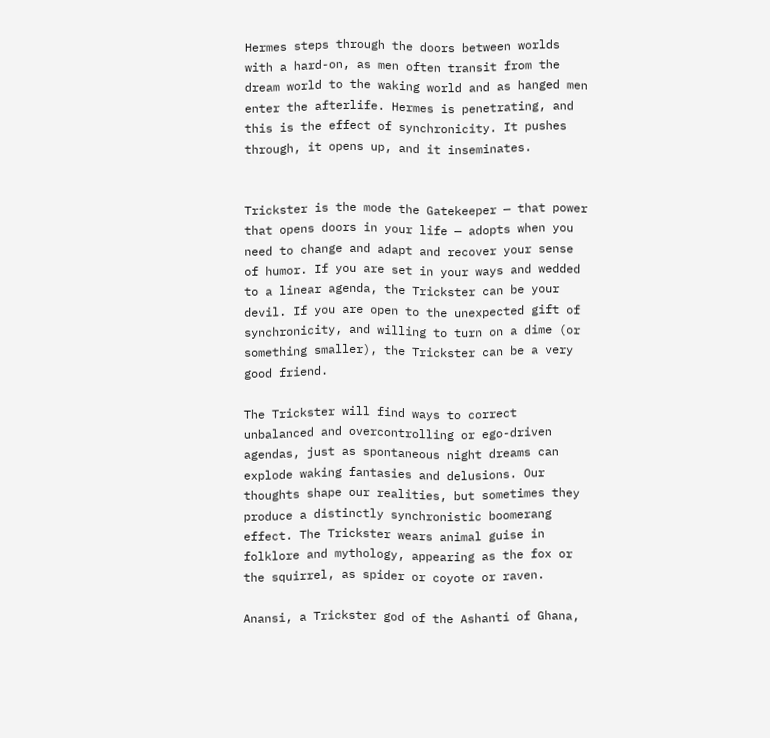Hermes steps through the doors between worlds with a hard-on, as men often transit from the dream world to the waking world and as hanged men enter the afterlife. Hermes is penetrating, and this is the effect of synchronicity. It pushes through, it opens up, and it inseminates.


Trickster is the mode the Gatekeeper — that power that opens doors in your life — adopts when you need to change and adapt and recover your sense of humor. If you are set in your ways and wedded to a linear agenda, the Trickster can be your devil. If you are open to the unexpected gift of synchronicity, and willing to turn on a dime (or something smaller), the Trickster can be a very good friend.

The Trickster will find ways to correct unbalanced and overcontrolling or ego-driven agendas, just as spontaneous night dreams can explode waking fantasies and delusions. Our thoughts shape our realities, but sometimes they produce a distinctly synchronistic boomerang effect. The Trickster wears animal guise in folklore and mythology, appearing as the fox or the squirrel, as spider or coyote or raven.

Anansi, a Trickster god of the Ashanti of Ghana,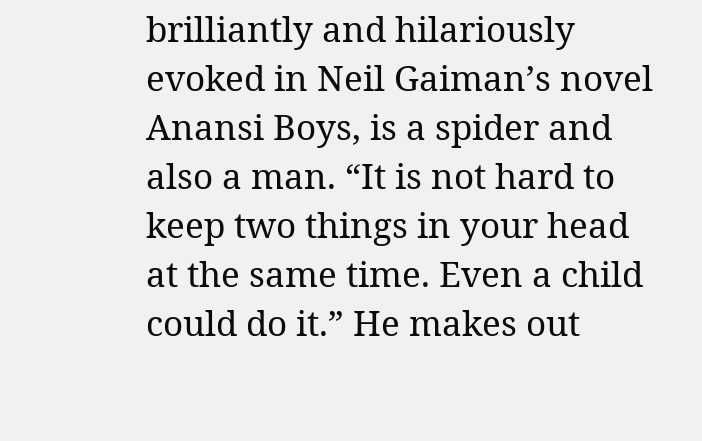brilliantly and hilariously evoked in Neil Gaiman’s novel Anansi Boys, is a spider and also a man. “It is not hard to keep two things in your head at the same time. Even a child could do it.” He makes out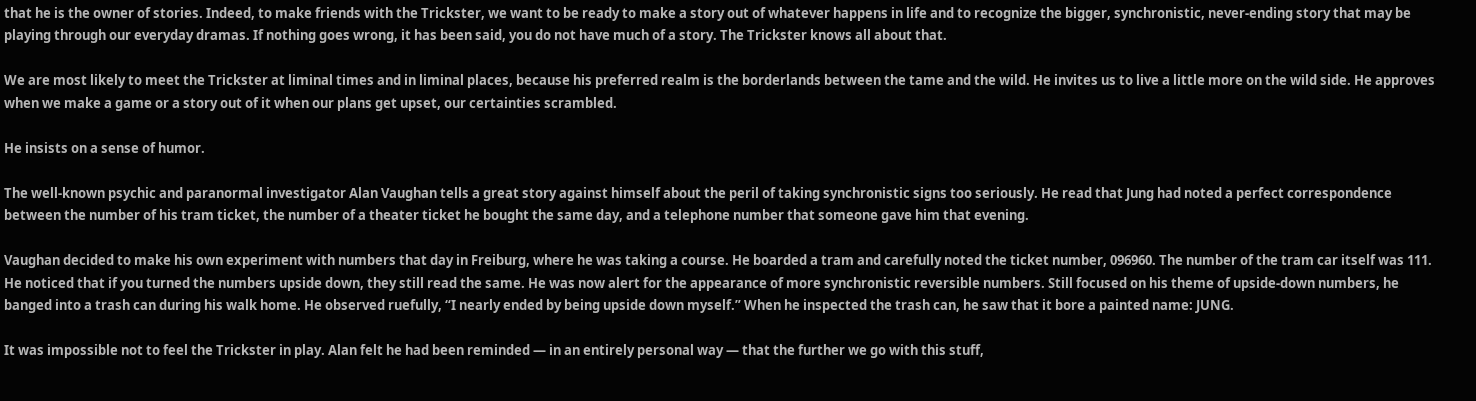that he is the owner of stories. Indeed, to make friends with the Trickster, we want to be ready to make a story out of whatever happens in life and to recognize the bigger, synchronistic, never-ending story that may be playing through our everyday dramas. If nothing goes wrong, it has been said, you do not have much of a story. The Trickster knows all about that.

We are most likely to meet the Trickster at liminal times and in liminal places, because his preferred realm is the borderlands between the tame and the wild. He invites us to live a little more on the wild side. He approves when we make a game or a story out of it when our plans get upset, our certainties scrambled.

He insists on a sense of humor.

The well-known psychic and paranormal investigator Alan Vaughan tells a great story against himself about the peril of taking synchronistic signs too seriously. He read that Jung had noted a perfect correspondence between the number of his tram ticket, the number of a theater ticket he bought the same day, and a telephone number that someone gave him that evening.

Vaughan decided to make his own experiment with numbers that day in Freiburg, where he was taking a course. He boarded a tram and carefully noted the ticket number, 096960. The number of the tram car itself was 111. He noticed that if you turned the numbers upside down, they still read the same. He was now alert for the appearance of more synchronistic reversible numbers. Still focused on his theme of upside-down numbers, he banged into a trash can during his walk home. He observed ruefully, “I nearly ended by being upside down myself.” When he inspected the trash can, he saw that it bore a painted name: JUNG.

It was impossible not to feel the Trickster in play. Alan felt he had been reminded — in an entirely personal way — that the further we go with this stuff,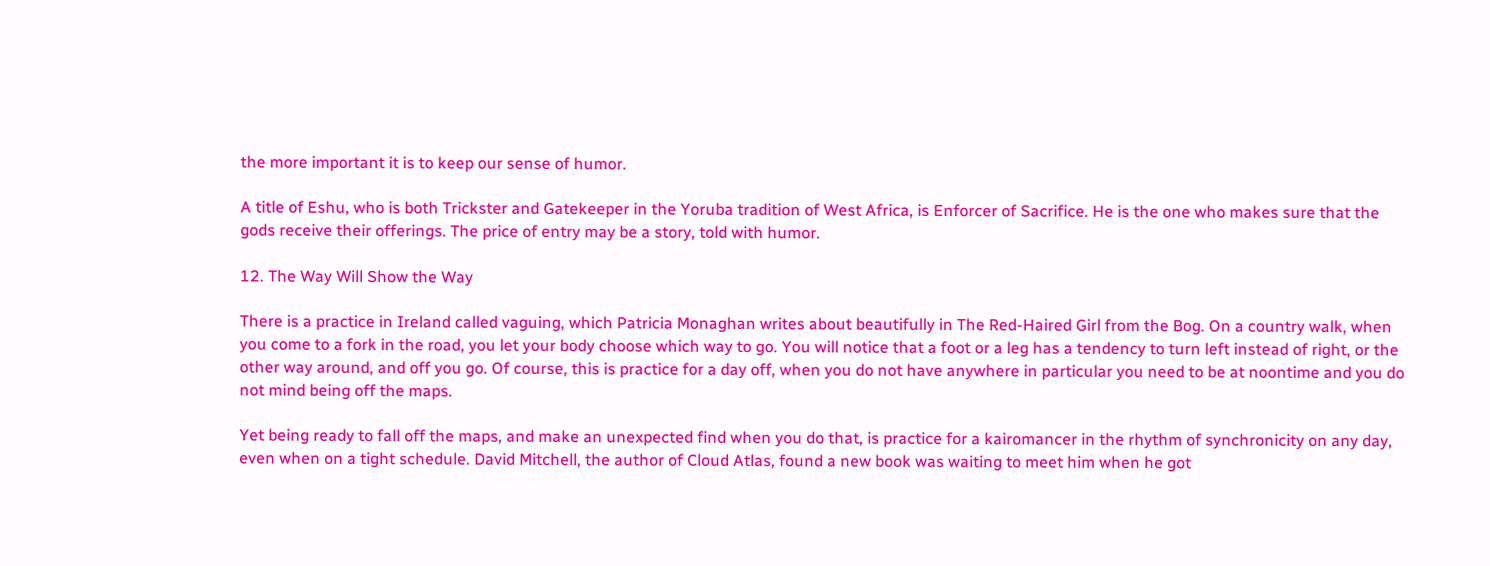the more important it is to keep our sense of humor.

A title of Eshu, who is both Trickster and Gatekeeper in the Yoruba tradition of West Africa, is Enforcer of Sacrifice. He is the one who makes sure that the gods receive their offerings. The price of entry may be a story, told with humor.

12. The Way Will Show the Way

There is a practice in Ireland called vaguing, which Patricia Monaghan writes about beautifully in The Red-Haired Girl from the Bog. On a country walk, when you come to a fork in the road, you let your body choose which way to go. You will notice that a foot or a leg has a tendency to turn left instead of right, or the other way around, and off you go. Of course, this is practice for a day off, when you do not have anywhere in particular you need to be at noontime and you do not mind being off the maps.

Yet being ready to fall off the maps, and make an unexpected find when you do that, is practice for a kairomancer in the rhythm of synchronicity on any day, even when on a tight schedule. David Mitchell, the author of Cloud Atlas, found a new book was waiting to meet him when he got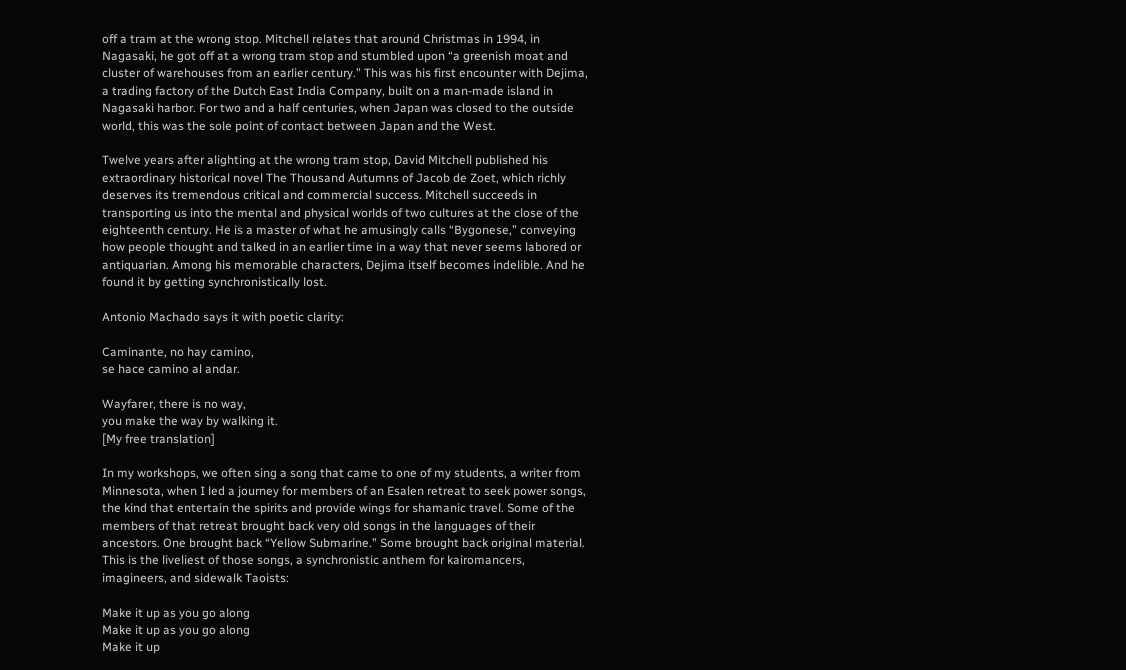off a tram at the wrong stop. Mitchell relates that around Christmas in 1994, in Nagasaki, he got off at a wrong tram stop and stumbled upon “a greenish moat and cluster of warehouses from an earlier century.” This was his first encounter with Dejima, a trading factory of the Dutch East India Company, built on a man-made island in Nagasaki harbor. For two and a half centuries, when Japan was closed to the outside world, this was the sole point of contact between Japan and the West.

Twelve years after alighting at the wrong tram stop, David Mitchell published his extraordinary historical novel The Thousand Autumns of Jacob de Zoet, which richly deserves its tremendous critical and commercial success. Mitchell succeeds in transporting us into the mental and physical worlds of two cultures at the close of the eighteenth century. He is a master of what he amusingly calls “Bygonese,” conveying how people thought and talked in an earlier time in a way that never seems labored or antiquarian. Among his memorable characters, Dejima itself becomes indelible. And he found it by getting synchronistically lost.

Antonio Machado says it with poetic clarity:

Caminante, no hay camino,
se hace camino al andar.

Wayfarer, there is no way,
you make the way by walking it.
[My free translation]

In my workshops, we often sing a song that came to one of my students, a writer from Minnesota, when I led a journey for members of an Esalen retreat to seek power songs, the kind that entertain the spirits and provide wings for shamanic travel. Some of the members of that retreat brought back very old songs in the languages of their ancestors. One brought back “Yellow Submarine.” Some brought back original material. This is the liveliest of those songs, a synchronistic anthem for kairomancers, imagineers, and sidewalk Taoists:

Make it up as you go along
Make it up as you go along
Make it up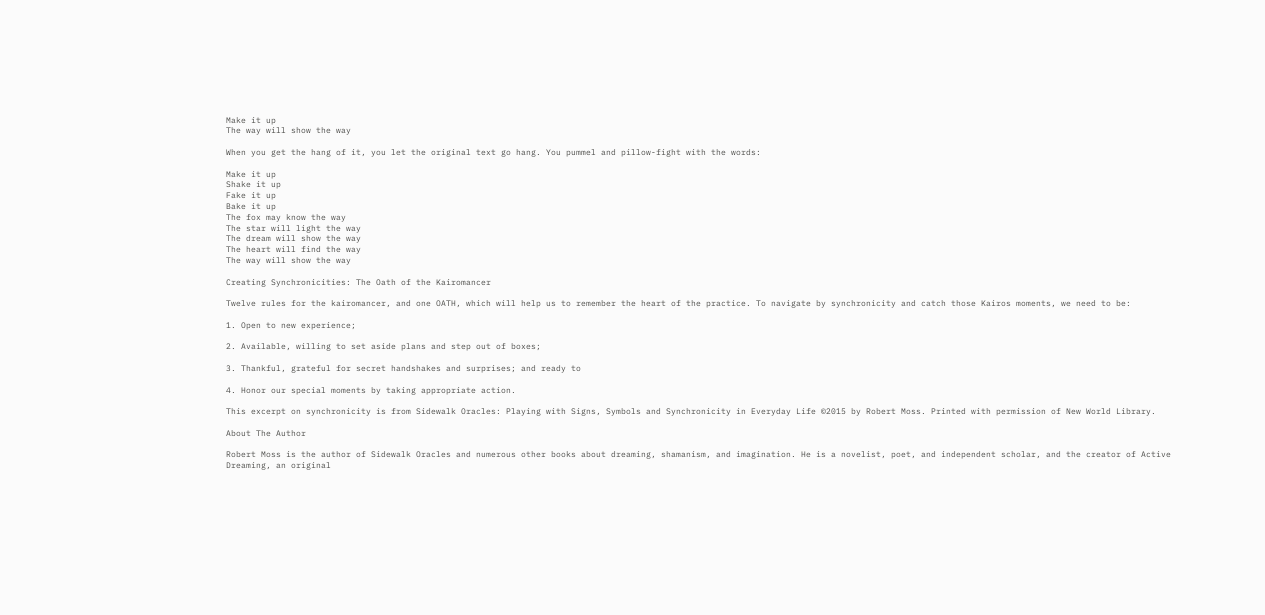Make it up
The way will show the way

When you get the hang of it, you let the original text go hang. You pummel and pillow-fight with the words:

Make it up
Shake it up
Fake it up
Bake it up
The fox may know the way
The star will light the way
The dream will show the way
The heart will find the way
The way will show the way

Creating Synchronicities: The Oath of the Kairomancer

Twelve rules for the kairomancer, and one OATH, which will help us to remember the heart of the practice. To navigate by synchronicity and catch those Kairos moments, we need to be:

1. Open to new experience;

2. Available, willing to set aside plans and step out of boxes;

3. Thankful, grateful for secret handshakes and surprises; and ready to

4. Honor our special moments by taking appropriate action.

This excerpt on synchronicity is from Sidewalk Oracles: Playing with Signs, Symbols and Synchronicity in Everyday Life ©2015 by Robert Moss. Printed with permission of New World Library.

About The Author

Robert Moss is the author of Sidewalk Oracles and numerous other books about dreaming, shamanism, and imagination. He is a novelist, poet, and independent scholar, and the creator of Active Dreaming, an original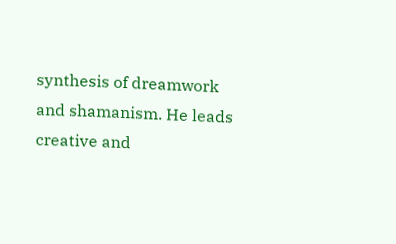synthesis of dreamwork and shamanism. He leads creative and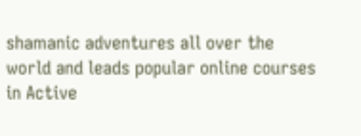shamanic adventures all over the world and leads popular online courses in Active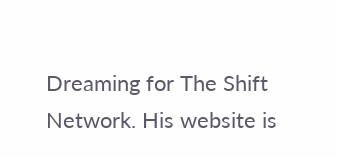Dreaming for The Shift Network. His website is